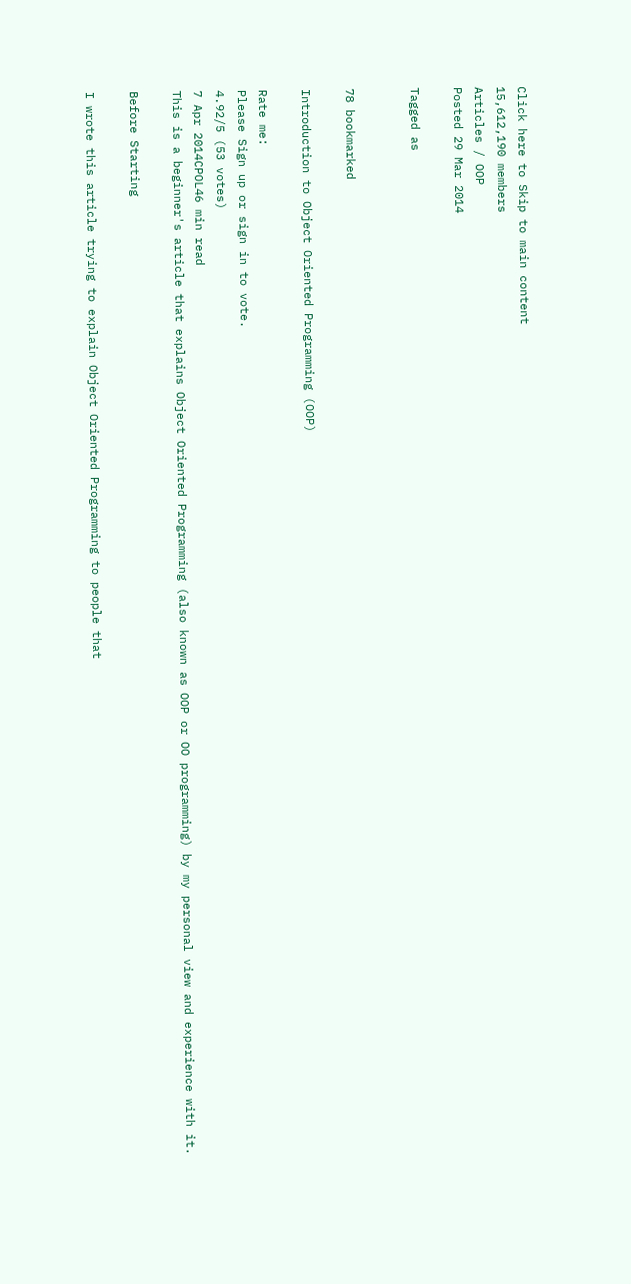Click here to Skip to main content
15,612,190 members
Articles / OOP
Posted 29 Mar 2014

Tagged as


78 bookmarked

Introduction to Object Oriented Programming (OOP)

Rate me:
Please Sign up or sign in to vote.
4.92/5 (53 votes)
7 Apr 2014CPOL46 min read
This is a beginner's article that explains Object Oriented Programming (also known as OOP or OO programming) by my personal view and experience with it.

Before Starting

I wrote this article trying to explain Object Oriented Programming to people that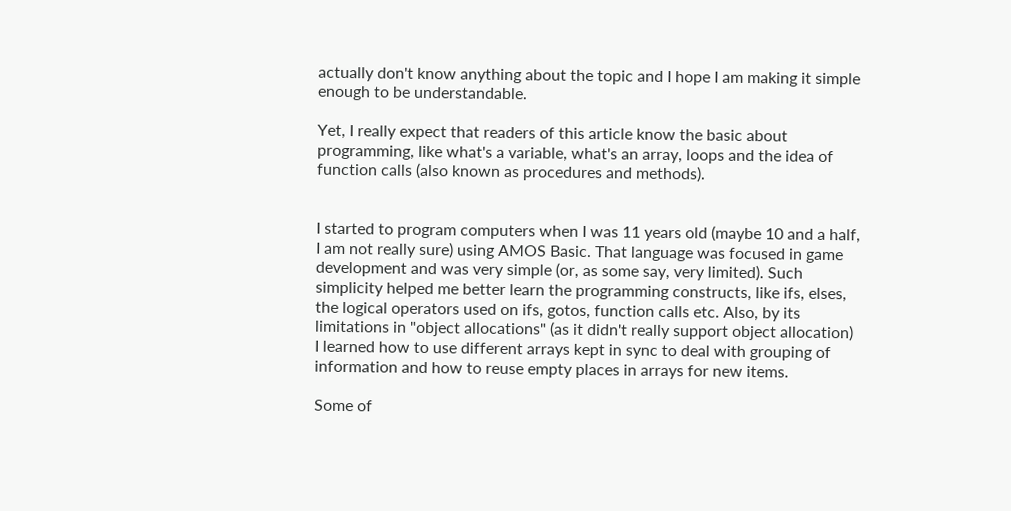actually don't know anything about the topic and I hope I am making it simple enough to be understandable.

Yet, I really expect that readers of this article know the basic about programming, like what's a variable, what's an array, loops and the idea of function calls (also known as procedures and methods).


I started to program computers when I was 11 years old (maybe 10 and a half, I am not really sure) using AMOS Basic. That language was focused in game development and was very simple (or, as some say, very limited). Such simplicity helped me better learn the programming constructs, like ifs, elses, the logical operators used on ifs, gotos, function calls etc. Also, by its limitations in "object allocations" (as it didn't really support object allocation) I learned how to use different arrays kept in sync to deal with grouping of information and how to reuse empty places in arrays for new items.

Some of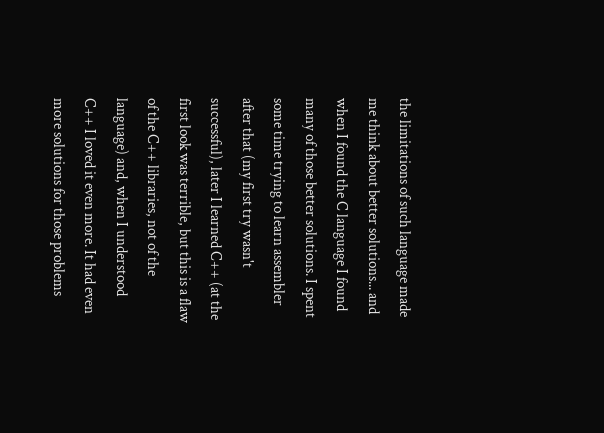the limitations of such language made me think about better solutions... and when I found the C language I found many of those better solutions. I spent some time trying to learn assembler after that (my first try wasn't successful), later I learned C++ (at the first look was terrible, but this is a flaw of the C++ libraries, not of the language) and, when I understood C++ I loved it even more. It had even more solutions for those problems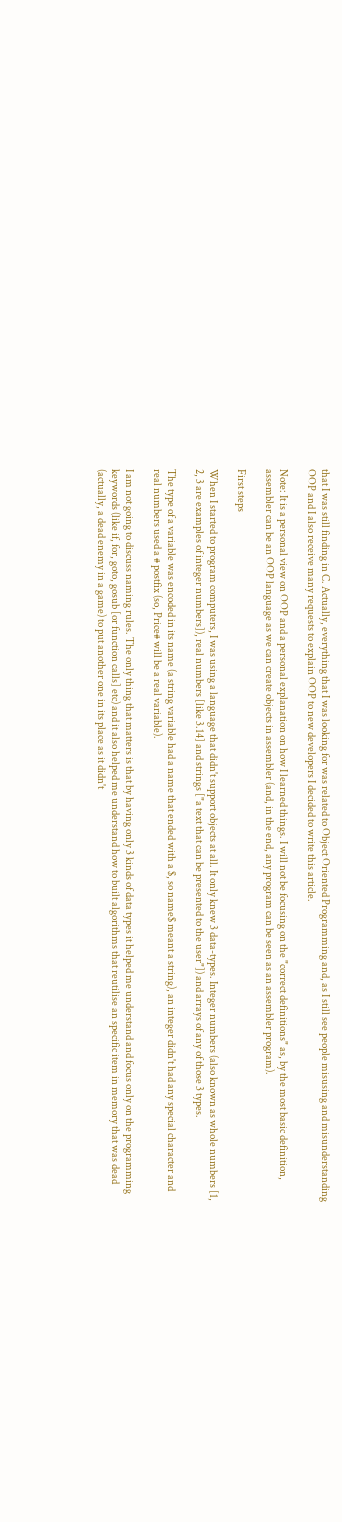that I was still finding in C. Actually, everything that I was looking for was related to Object Oriented Programming and, as I still see people misusing and misunderstanding OOP and I also receive many requests to explain OOP to new developers I decided to write this article.

Note: It is a personal view on OOP and a personal explanation on how I learned things. I will not be focusing on the "correct definitions" as, by the most basic definition, assembler can be an OOP language as we can create objects in assembler (and, in the end, any program can be seen as an assembler program).

First steps

When I started to program computers, I was using a language that didn't support objects at all. It only knew 3 data-types. Integer numbers (also known as whole numbers [1, 2, 3 are examples of integer numbers]), real numbers [like 3.14] and strings ["a text that can be presented to the user"]) and arrays of any of those 3 types.

The type of a variable was encoded in its name (a string variable had a name that ended with a $, so name$ meant a string), an integer didn't had any special character and real numbers used a # postfix (so, Price# will be a real variable).

I am not going to discuss naming rules. The only thing that matters is that by having only 3 kinds of data types it helped me understand and focus only on the programming keywords (like if, for, goto, gosub [or function calls] etc) and it also helped me understand how to built algorithms that reutilise an specific item in memory that was dead (actually, a dead enemy in a game) to put another one in its place as it didn't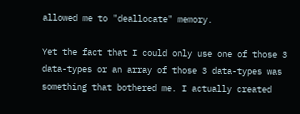allowed me to "deallocate" memory.

Yet the fact that I could only use one of those 3 data-types or an array of those 3 data-types was something that bothered me. I actually created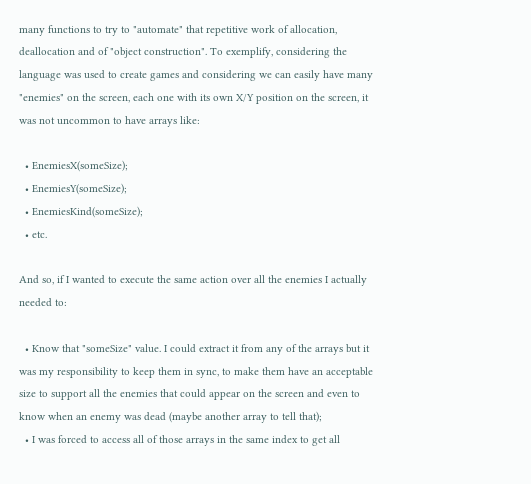many functions to try to "automate" that repetitive work of allocation, deallocation and of "object construction". To exemplify, considering the language was used to create games and considering we can easily have many "enemies" on the screen, each one with its own X/Y position on the screen, it was not uncommon to have arrays like:

  • EnemiesX(someSize);
  • EnemiesY(someSize);
  • EnemiesKind(someSize);
  • etc.

And so, if I wanted to execute the same action over all the enemies I actually needed to:

  • Know that "someSize" value. I could extract it from any of the arrays but it was my responsibility to keep them in sync, to make them have an acceptable size to support all the enemies that could appear on the screen and even to know when an enemy was dead (maybe another array to tell that);
  • I was forced to access all of those arrays in the same index to get all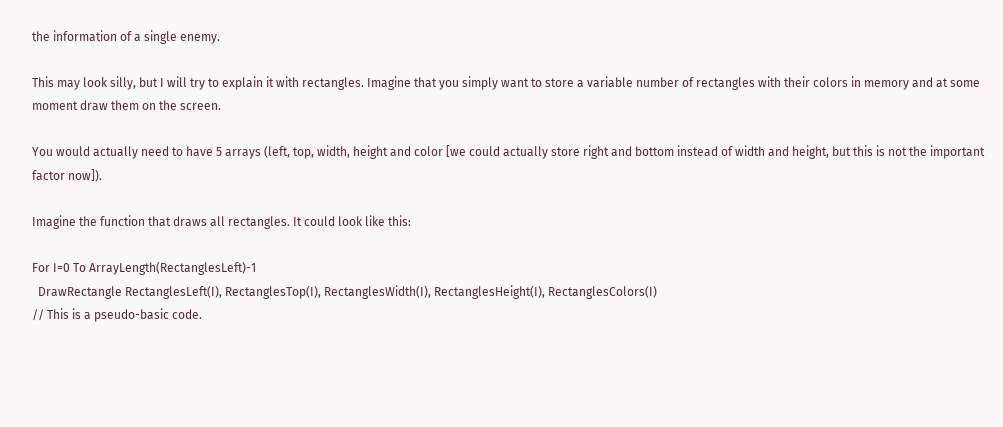the information of a single enemy.

This may look silly, but I will try to explain it with rectangles. Imagine that you simply want to store a variable number of rectangles with their colors in memory and at some moment draw them on the screen.

You would actually need to have 5 arrays (left, top, width, height and color [we could actually store right and bottom instead of width and height, but this is not the important factor now]).

Imagine the function that draws all rectangles. It could look like this:

For I=0 To ArrayLength(RectanglesLeft)-1
  DrawRectangle RectanglesLeft(I), RectanglesTop(I), RectanglesWidth(I), RectanglesHeight(I), RectanglesColors(I)
// This is a pseudo-basic code.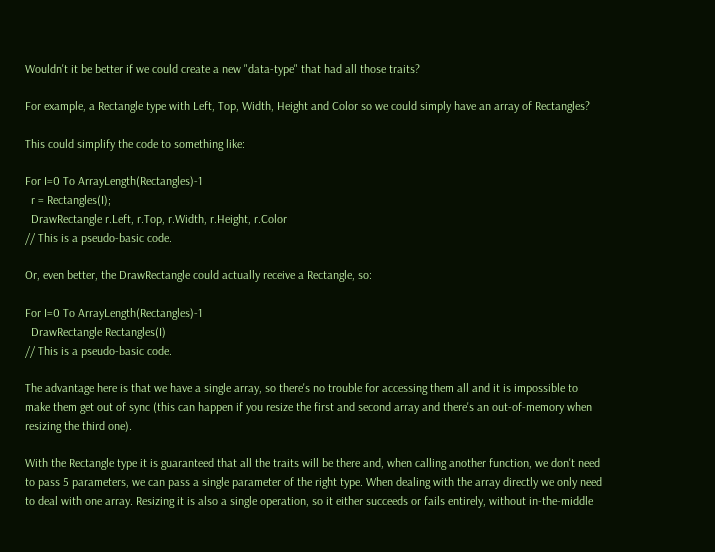Wouldn't it be better if we could create a new "data-type" that had all those traits?

For example, a Rectangle type with Left, Top, Width, Height and Color so we could simply have an array of Rectangles?

This could simplify the code to something like:

For I=0 To ArrayLength(Rectangles)-1
  r = Rectangles(I);
  DrawRectangle r.Left, r.Top, r.Width, r.Height, r.Color
// This is a pseudo-basic code.

Or, even better, the DrawRectangle could actually receive a Rectangle, so:

For I=0 To ArrayLength(Rectangles)-1
  DrawRectangle Rectangles(I)
// This is a pseudo-basic code.

The advantage here is that we have a single array, so there's no trouble for accessing them all and it is impossible to make them get out of sync (this can happen if you resize the first and second array and there's an out-of-memory when resizing the third one).

With the Rectangle type it is guaranteed that all the traits will be there and, when calling another function, we don't need to pass 5 parameters, we can pass a single parameter of the right type. When dealing with the array directly we only need to deal with one array. Resizing it is also a single operation, so it either succeeds or fails entirely, without in-the-middle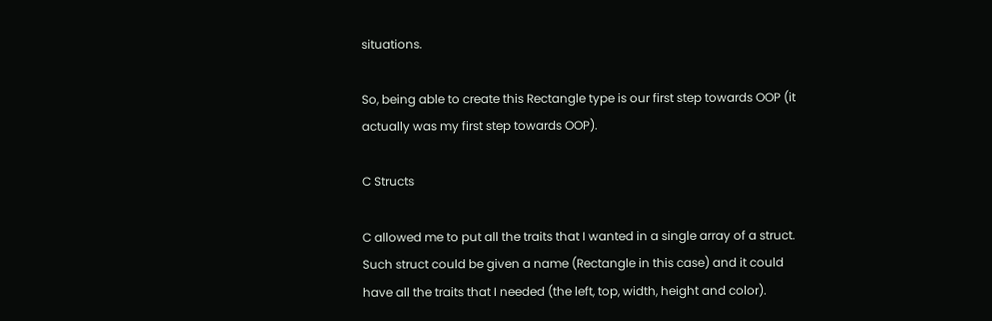situations.

So, being able to create this Rectangle type is our first step towards OOP (it actually was my first step towards OOP).

C Structs

C allowed me to put all the traits that I wanted in a single array of a struct. Such struct could be given a name (Rectangle in this case) and it could have all the traits that I needed (the left, top, width, height and color).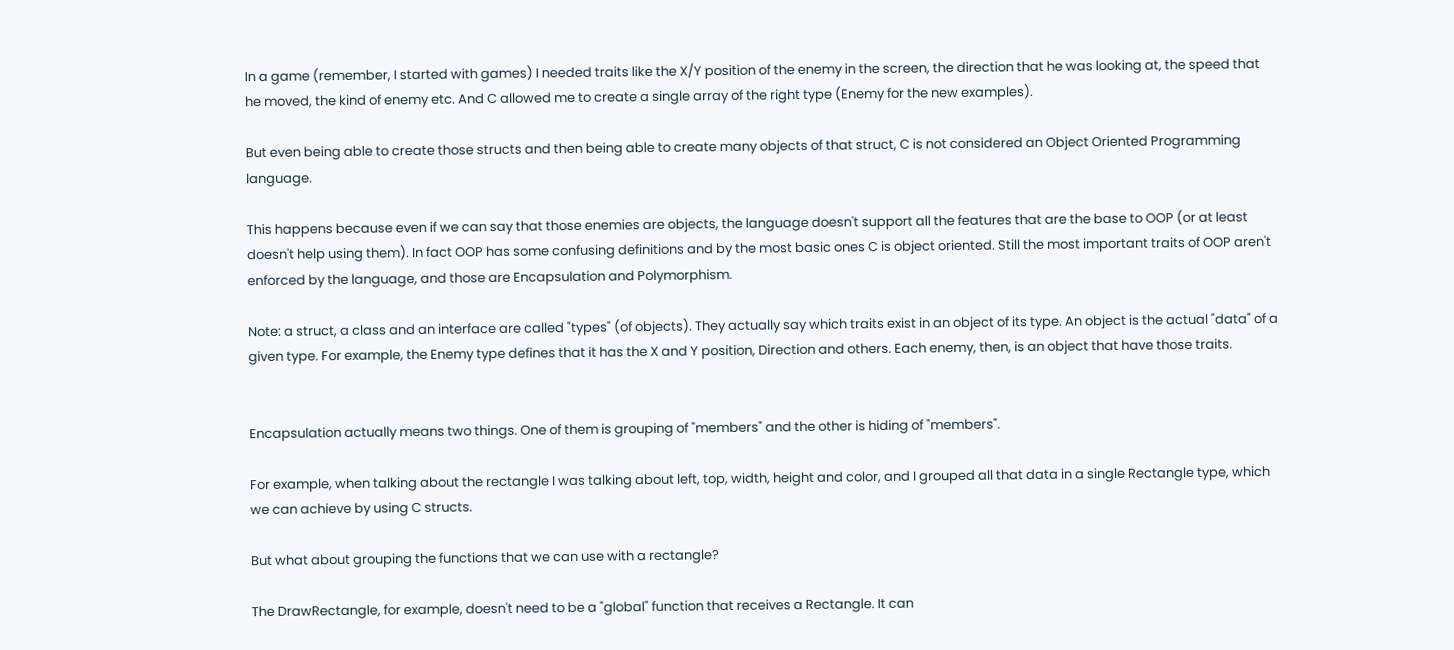In a game (remember, I started with games) I needed traits like the X/Y position of the enemy in the screen, the direction that he was looking at, the speed that he moved, the kind of enemy etc. And C allowed me to create a single array of the right type (Enemy for the new examples).

But even being able to create those structs and then being able to create many objects of that struct, C is not considered an Object Oriented Programming language.

This happens because even if we can say that those enemies are objects, the language doesn't support all the features that are the base to OOP (or at least doesn't help using them). In fact OOP has some confusing definitions and by the most basic ones C is object oriented. Still the most important traits of OOP aren't enforced by the language, and those are Encapsulation and Polymorphism.

Note: a struct, a class and an interface are called "types" (of objects). They actually say which traits exist in an object of its type. An object is the actual "data" of a given type. For example, the Enemy type defines that it has the X and Y position, Direction and others. Each enemy, then, is an object that have those traits.


Encapsulation actually means two things. One of them is grouping of "members" and the other is hiding of "members".

For example, when talking about the rectangle I was talking about left, top, width, height and color, and I grouped all that data in a single Rectangle type, which we can achieve by using C structs.

But what about grouping the functions that we can use with a rectangle?

The DrawRectangle, for example, doesn't need to be a "global" function that receives a Rectangle. It can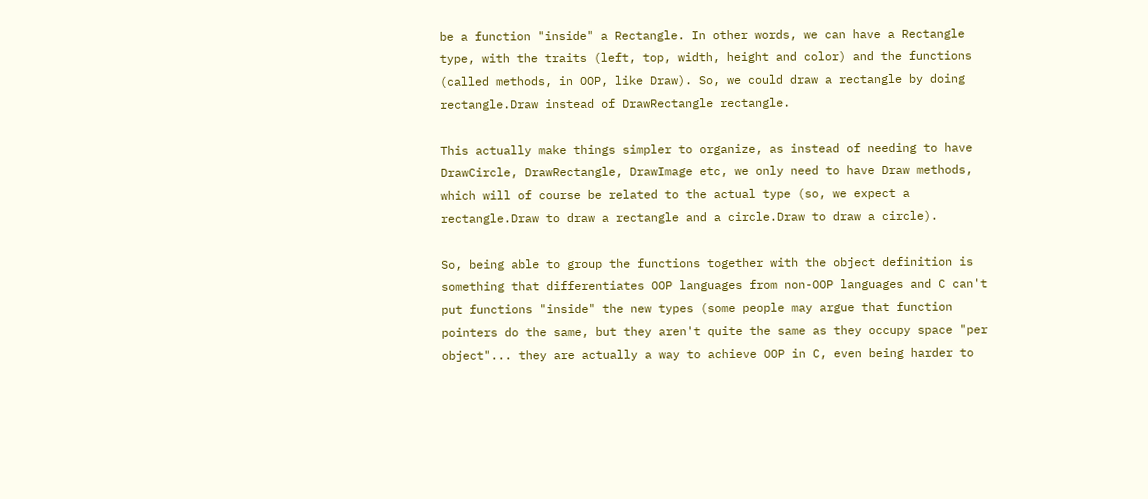be a function "inside" a Rectangle. In other words, we can have a Rectangle type, with the traits (left, top, width, height and color) and the functions (called methods, in OOP, like Draw). So, we could draw a rectangle by doing rectangle.Draw instead of DrawRectangle rectangle.

This actually make things simpler to organize, as instead of needing to have DrawCircle, DrawRectangle, DrawImage etc, we only need to have Draw methods, which will of course be related to the actual type (so, we expect a rectangle.Draw to draw a rectangle and a circle.Draw to draw a circle).

So, being able to group the functions together with the object definition is something that differentiates OOP languages from non-OOP languages and C can't put functions "inside" the new types (some people may argue that function pointers do the same, but they aren't quite the same as they occupy space "per object"... they are actually a way to achieve OOP in C, even being harder to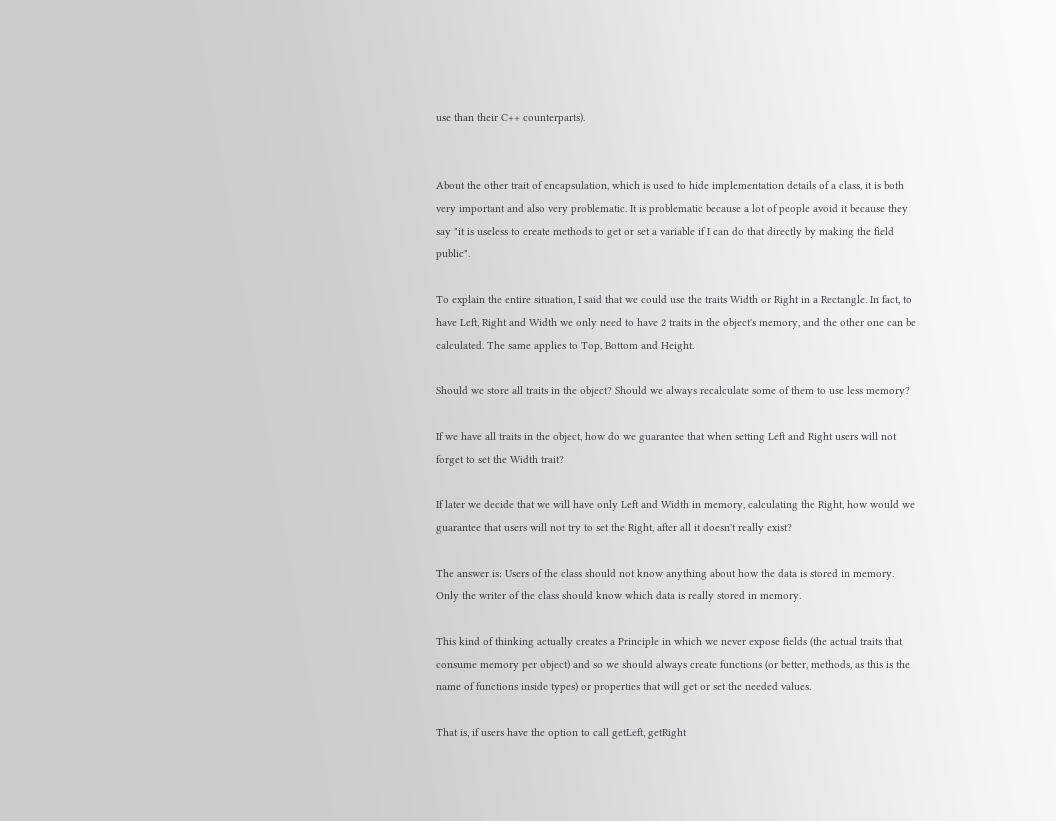use than their C++ counterparts).


About the other trait of encapsulation, which is used to hide implementation details of a class, it is both very important and also very problematic. It is problematic because a lot of people avoid it because they say "it is useless to create methods to get or set a variable if I can do that directly by making the field public".

To explain the entire situation, I said that we could use the traits Width or Right in a Rectangle. In fact, to have Left, Right and Width we only need to have 2 traits in the object's memory, and the other one can be calculated. The same applies to Top, Bottom and Height.

Should we store all traits in the object? Should we always recalculate some of them to use less memory?

If we have all traits in the object, how do we guarantee that when setting Left and Right users will not forget to set the Width trait?

If later we decide that we will have only Left and Width in memory, calculating the Right, how would we guarantee that users will not try to set the Right, after all it doesn't really exist?

The answer is: Users of the class should not know anything about how the data is stored in memory. Only the writer of the class should know which data is really stored in memory.

This kind of thinking actually creates a Principle in which we never expose fields (the actual traits that consume memory per object) and so we should always create functions (or better, methods, as this is the name of functions inside types) or properties that will get or set the needed values.

That is, if users have the option to call getLeft, getRight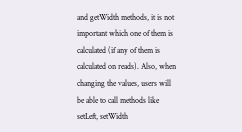and getWidth methods, it is not important which one of them is calculated (if any of them is calculated on reads). Also, when changing the values, users will be able to call methods like setLeft, setWidth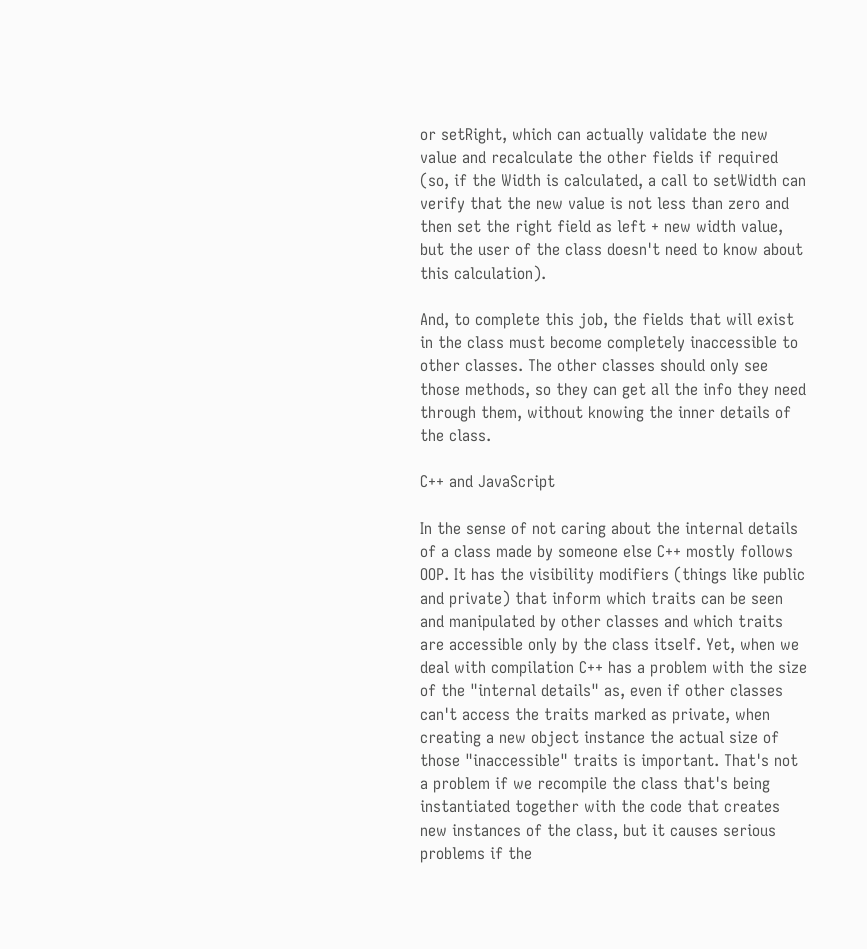or setRight, which can actually validate the new value and recalculate the other fields if required (so, if the Width is calculated, a call to setWidth can verify that the new value is not less than zero and then set the right field as left + new width value, but the user of the class doesn't need to know about this calculation).

And, to complete this job, the fields that will exist in the class must become completely inaccessible to other classes. The other classes should only see those methods, so they can get all the info they need through them, without knowing the inner details of the class.

C++ and JavaScript

In the sense of not caring about the internal details of a class made by someone else C++ mostly follows OOP. It has the visibility modifiers (things like public and private) that inform which traits can be seen and manipulated by other classes and which traits are accessible only by the class itself. Yet, when we deal with compilation C++ has a problem with the size of the "internal details" as, even if other classes can't access the traits marked as private, when creating a new object instance the actual size of those "inaccessible" traits is important. That's not a problem if we recompile the class that's being instantiated together with the code that creates new instances of the class, but it causes serious problems if the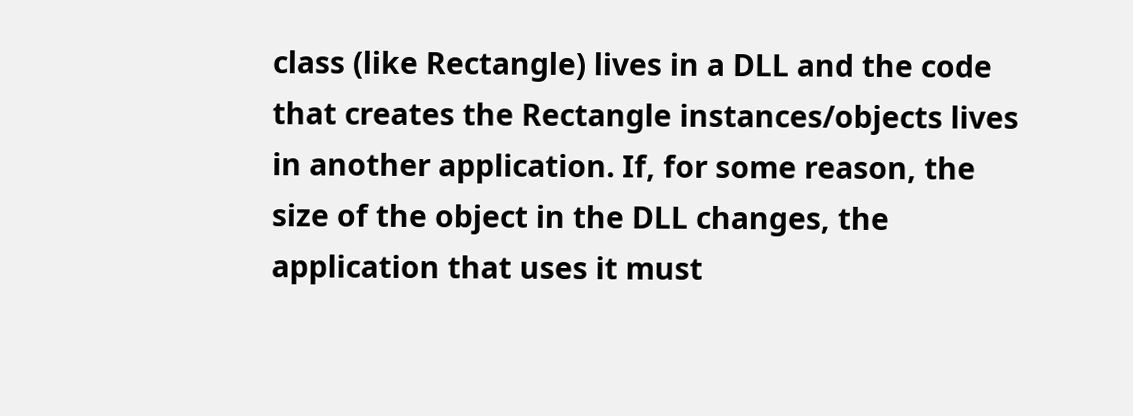class (like Rectangle) lives in a DLL and the code that creates the Rectangle instances/objects lives in another application. If, for some reason, the size of the object in the DLL changes, the application that uses it must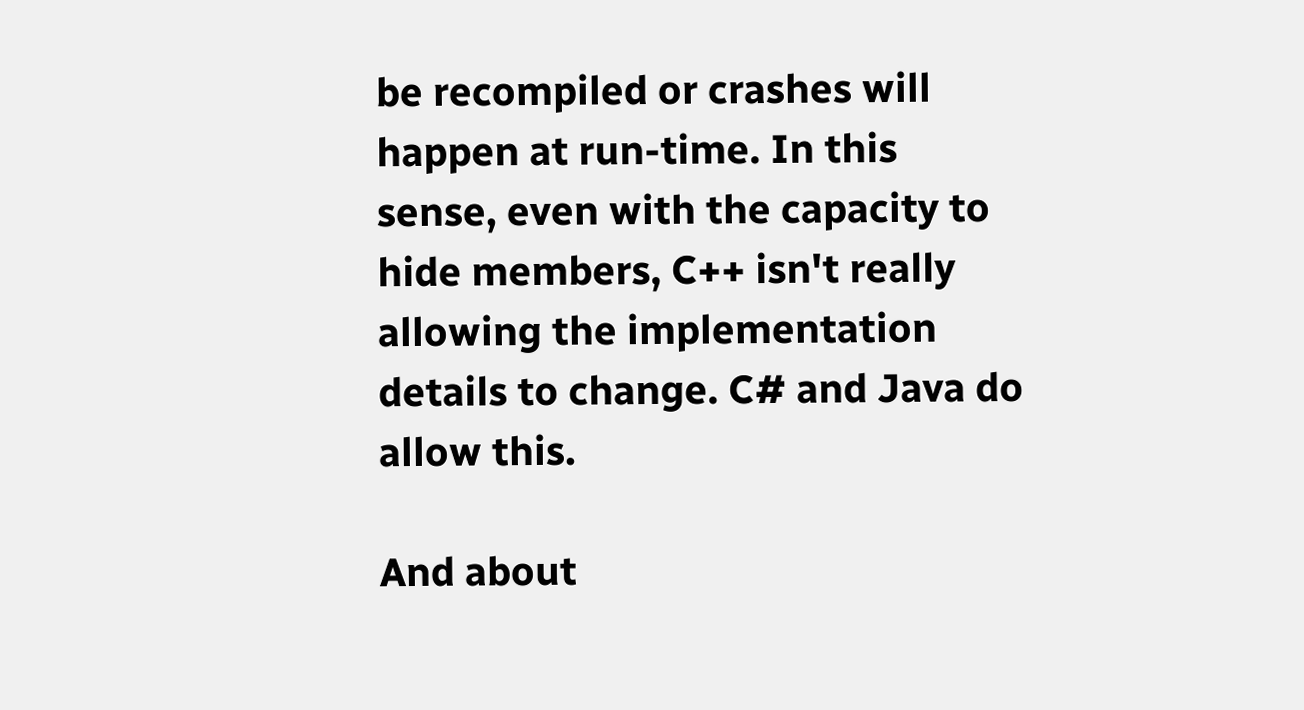be recompiled or crashes will happen at run-time. In this sense, even with the capacity to hide members, C++ isn't really allowing the implementation details to change. C# and Java do allow this.

And about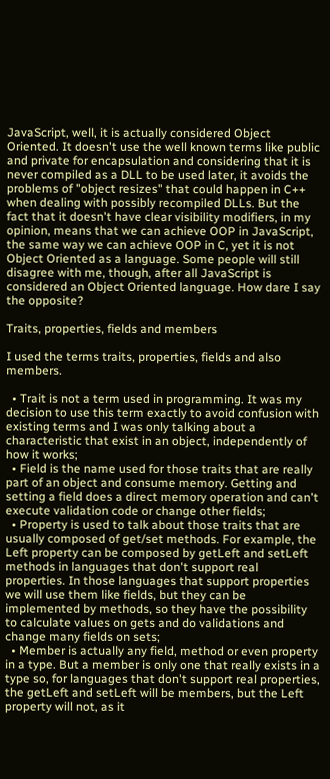JavaScript, well, it is actually considered Object Oriented. It doesn't use the well known terms like public and private for encapsulation and considering that it is never compiled as a DLL to be used later, it avoids the problems of "object resizes" that could happen in C++ when dealing with possibly recompiled DLLs. But the fact that it doesn't have clear visibility modifiers, in my opinion, means that we can achieve OOP in JavaScript, the same way we can achieve OOP in C, yet it is not Object Oriented as a language. Some people will still disagree with me, though, after all JavaScript is considered an Object Oriented language. How dare I say the opposite?

Traits, properties, fields and members

I used the terms traits, properties, fields and also members.

  • Trait is not a term used in programming. It was my decision to use this term exactly to avoid confusion with existing terms and I was only talking about a characteristic that exist in an object, independently of how it works;
  • Field is the name used for those traits that are really part of an object and consume memory. Getting and setting a field does a direct memory operation and can't execute validation code or change other fields;
  • Property is used to talk about those traits that are usually composed of get/set methods. For example, the Left property can be composed by getLeft and setLeft methods in languages that don't support real properties. In those languages that support properties we will use them like fields, but they can be implemented by methods, so they have the possibility to calculate values on gets and do validations and change many fields on sets;
  • Member is actually any field, method or even property in a type. But a member is only one that really exists in a type so, for languages that don't support real properties, the getLeft and setLeft will be members, but the Left property will not, as it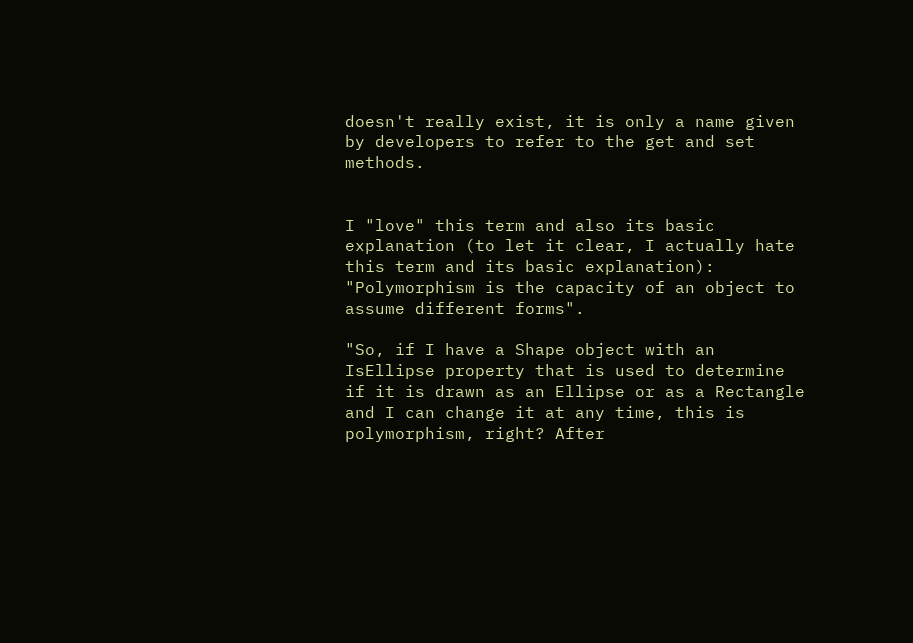doesn't really exist, it is only a name given by developers to refer to the get and set methods.


I "love" this term and also its basic explanation (to let it clear, I actually hate this term and its basic explanation): "Polymorphism is the capacity of an object to assume different forms".

"So, if I have a Shape object with an IsEllipse property that is used to determine if it is drawn as an Ellipse or as a Rectangle and I can change it at any time, this is polymorphism, right? After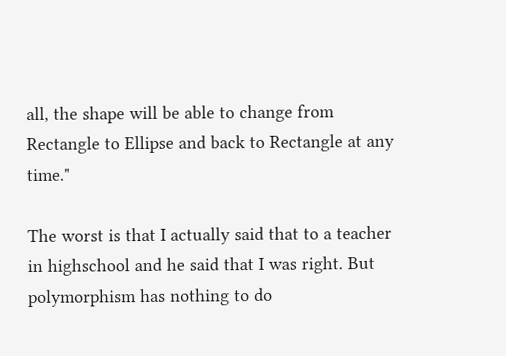all, the shape will be able to change from Rectangle to Ellipse and back to Rectangle at any time."

The worst is that I actually said that to a teacher in highschool and he said that I was right. But polymorphism has nothing to do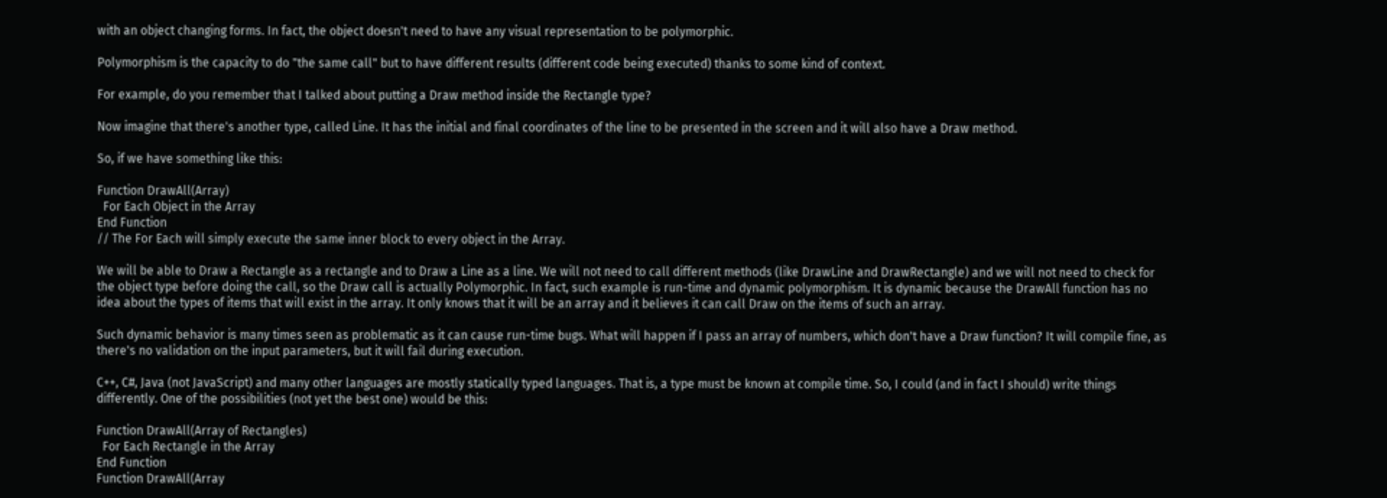with an object changing forms. In fact, the object doesn't need to have any visual representation to be polymorphic.

Polymorphism is the capacity to do "the same call" but to have different results (different code being executed) thanks to some kind of context.

For example, do you remember that I talked about putting a Draw method inside the Rectangle type?

Now imagine that there's another type, called Line. It has the initial and final coordinates of the line to be presented in the screen and it will also have a Draw method.

So, if we have something like this:

Function DrawAll(Array)
  For Each Object in the Array
End Function
// The For Each will simply execute the same inner block to every object in the Array.

We will be able to Draw a Rectangle as a rectangle and to Draw a Line as a line. We will not need to call different methods (like DrawLine and DrawRectangle) and we will not need to check for the object type before doing the call, so the Draw call is actually Polymorphic. In fact, such example is run-time and dynamic polymorphism. It is dynamic because the DrawAll function has no idea about the types of items that will exist in the array. It only knows that it will be an array and it believes it can call Draw on the items of such an array.

Such dynamic behavior is many times seen as problematic as it can cause run-time bugs. What will happen if I pass an array of numbers, which don't have a Draw function? It will compile fine, as there's no validation on the input parameters, but it will fail during execution.

C++, C#, Java (not JavaScript) and many other languages are mostly statically typed languages. That is, a type must be known at compile time. So, I could (and in fact I should) write things differently. One of the possibilities (not yet the best one) would be this:

Function DrawAll(Array of Rectangles)
  For Each Rectangle in the Array
End Function
Function DrawAll(Array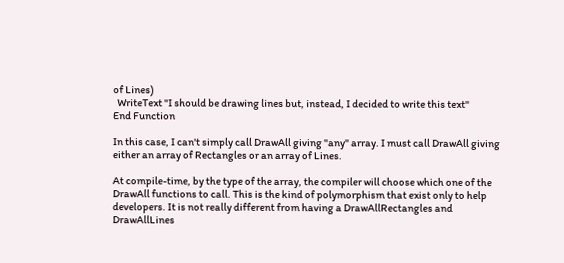of Lines)
  WriteText "I should be drawing lines but, instead, I decided to write this text"
End Function

In this case, I can't simply call DrawAll giving "any" array. I must call DrawAll giving either an array of Rectangles or an array of Lines.

At compile-time, by the type of the array, the compiler will choose which one of the DrawAll functions to call. This is the kind of polymorphism that exist only to help developers. It is not really different from having a DrawAllRectangles and DrawAllLines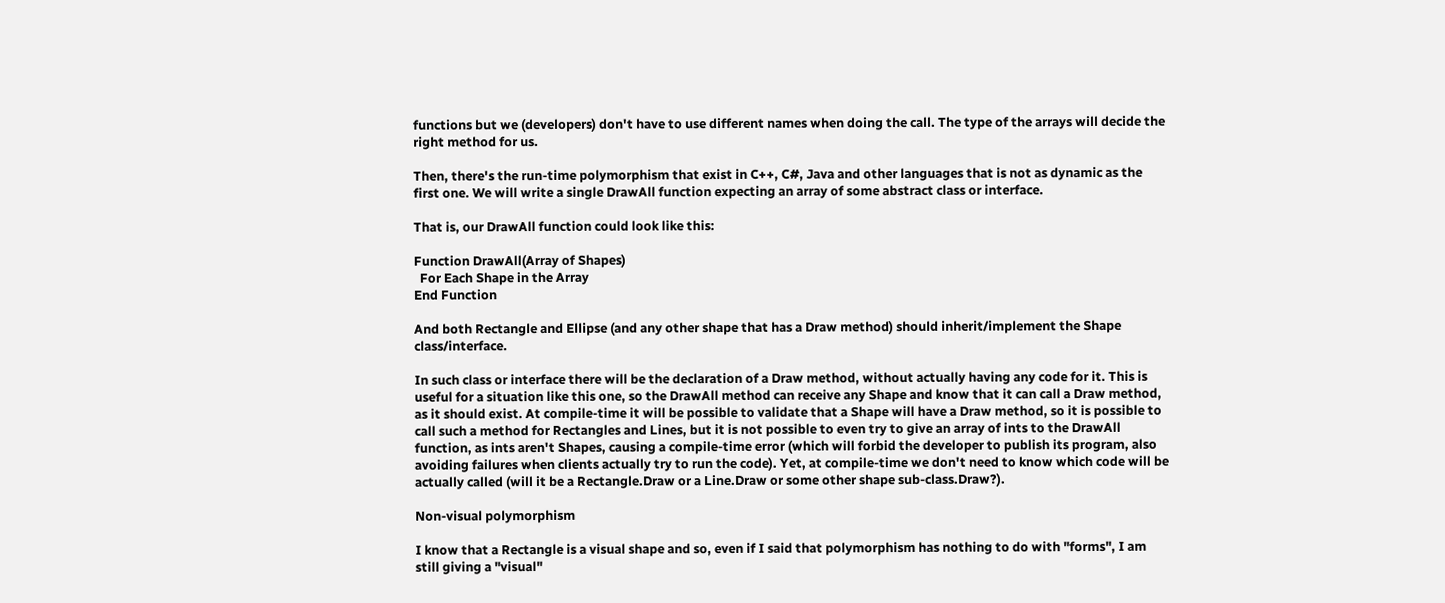functions but we (developers) don't have to use different names when doing the call. The type of the arrays will decide the right method for us.

Then, there's the run-time polymorphism that exist in C++, C#, Java and other languages that is not as dynamic as the first one. We will write a single DrawAll function expecting an array of some abstract class or interface.

That is, our DrawAll function could look like this:

Function DrawAll(Array of Shapes)
  For Each Shape in the Array
End Function

And both Rectangle and Ellipse (and any other shape that has a Draw method) should inherit/implement the Shape class/interface.

In such class or interface there will be the declaration of a Draw method, without actually having any code for it. This is useful for a situation like this one, so the DrawAll method can receive any Shape and know that it can call a Draw method, as it should exist. At compile-time it will be possible to validate that a Shape will have a Draw method, so it is possible to call such a method for Rectangles and Lines, but it is not possible to even try to give an array of ints to the DrawAll function, as ints aren't Shapes, causing a compile-time error (which will forbid the developer to publish its program, also avoiding failures when clients actually try to run the code). Yet, at compile-time we don't need to know which code will be actually called (will it be a Rectangle.Draw or a Line.Draw or some other shape sub-class.Draw?).

Non-visual polymorphism

I know that a Rectangle is a visual shape and so, even if I said that polymorphism has nothing to do with "forms", I am still giving a "visual"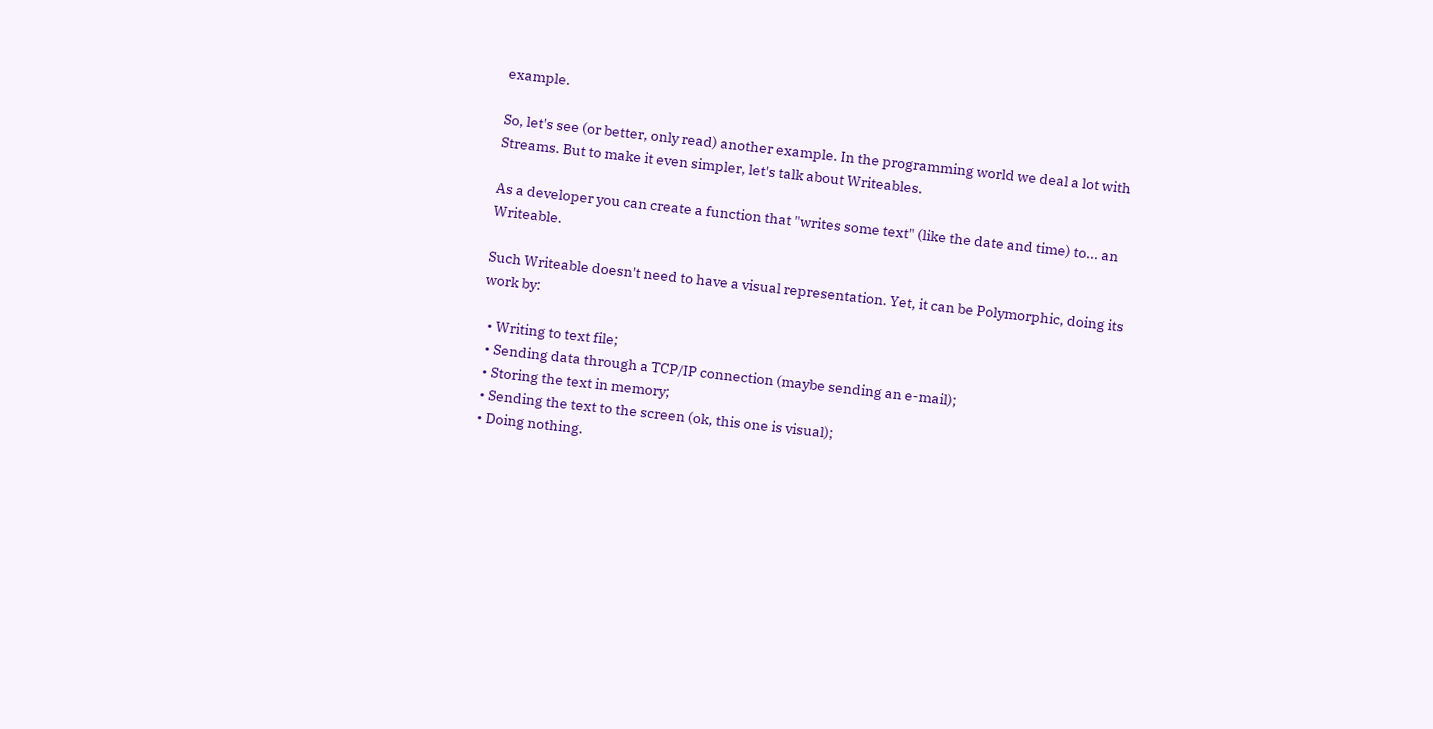example.

So, let's see (or better, only read) another example. In the programming world we deal a lot with Streams. But to make it even simpler, let's talk about Writeables.

As a developer you can create a function that "writes some text" (like the date and time) to... an Writeable.

Such Writeable doesn't need to have a visual representation. Yet, it can be Polymorphic, doing its work by:

  • Writing to text file;
  • Sending data through a TCP/IP connection (maybe sending an e-mail);
  • Storing the text in memory;
  • Sending the text to the screen (ok, this one is visual);
  • Doing nothing.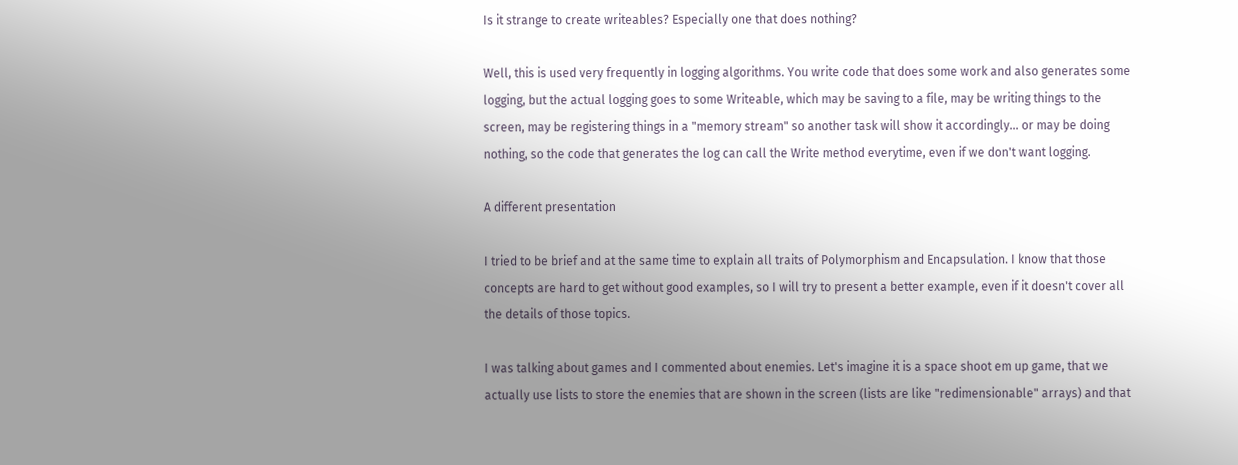Is it strange to create writeables? Especially one that does nothing?

Well, this is used very frequently in logging algorithms. You write code that does some work and also generates some logging, but the actual logging goes to some Writeable, which may be saving to a file, may be writing things to the screen, may be registering things in a "memory stream" so another task will show it accordingly... or may be doing nothing, so the code that generates the log can call the Write method everytime, even if we don't want logging.

A different presentation

I tried to be brief and at the same time to explain all traits of Polymorphism and Encapsulation. I know that those concepts are hard to get without good examples, so I will try to present a better example, even if it doesn't cover all the details of those topics.

I was talking about games and I commented about enemies. Let's imagine it is a space shoot em up game, that we actually use lists to store the enemies that are shown in the screen (lists are like "redimensionable" arrays) and that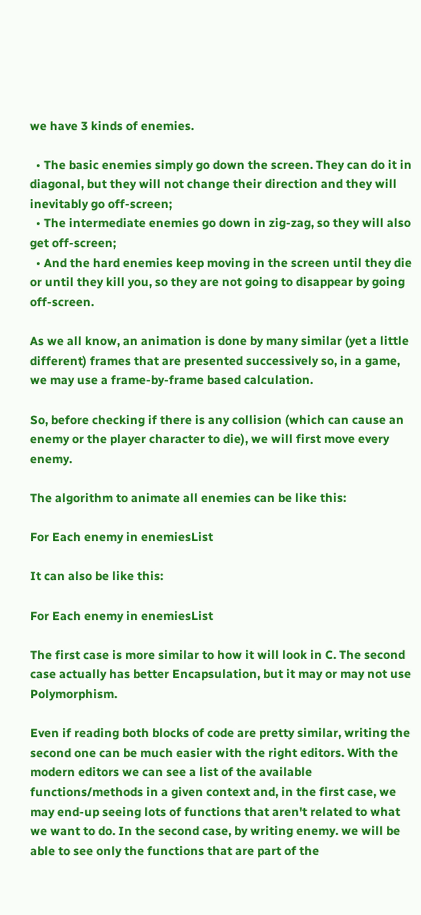we have 3 kinds of enemies.

  • The basic enemies simply go down the screen. They can do it in diagonal, but they will not change their direction and they will inevitably go off-screen;
  • The intermediate enemies go down in zig-zag, so they will also get off-screen;
  • And the hard enemies keep moving in the screen until they die or until they kill you, so they are not going to disappear by going off-screen.

As we all know, an animation is done by many similar (yet a little different) frames that are presented successively so, in a game, we may use a frame-by-frame based calculation.

So, before checking if there is any collision (which can cause an enemy or the player character to die), we will first move every enemy.

The algorithm to animate all enemies can be like this:

For Each enemy in enemiesList

It can also be like this:

For Each enemy in enemiesList

The first case is more similar to how it will look in C. The second case actually has better Encapsulation, but it may or may not use Polymorphism.

Even if reading both blocks of code are pretty similar, writing the second one can be much easier with the right editors. With the modern editors we can see a list of the available functions/methods in a given context and, in the first case, we may end-up seeing lots of functions that aren't related to what we want to do. In the second case, by writing enemy. we will be able to see only the functions that are part of the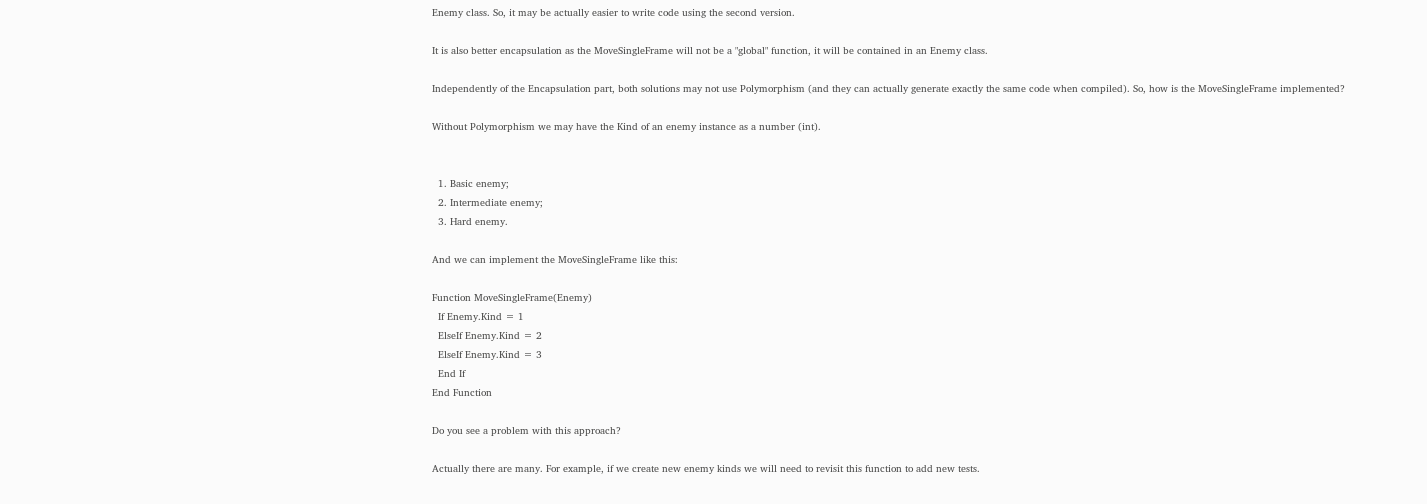Enemy class. So, it may be actually easier to write code using the second version.

It is also better encapsulation as the MoveSingleFrame will not be a "global" function, it will be contained in an Enemy class.

Independently of the Encapsulation part, both solutions may not use Polymorphism (and they can actually generate exactly the same code when compiled). So, how is the MoveSingleFrame implemented?

Without Polymorphism we may have the Kind of an enemy instance as a number (int).


  1. Basic enemy;
  2. Intermediate enemy;
  3. Hard enemy.

And we can implement the MoveSingleFrame like this:

Function MoveSingleFrame(Enemy)
  If Enemy.Kind = 1
  ElseIf Enemy.Kind = 2
  ElseIf Enemy.Kind = 3
  End If
End Function

Do you see a problem with this approach?

Actually there are many. For example, if we create new enemy kinds we will need to revisit this function to add new tests.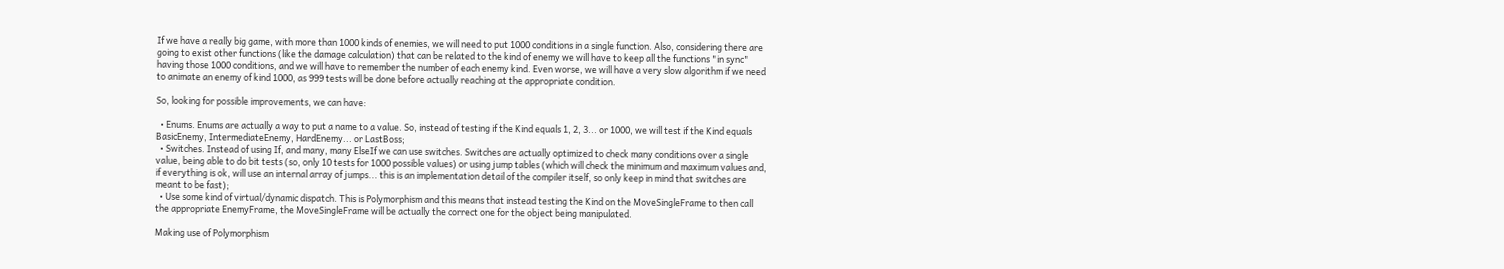If we have a really big game, with more than 1000 kinds of enemies, we will need to put 1000 conditions in a single function. Also, considering there are going to exist other functions (like the damage calculation) that can be related to the kind of enemy we will have to keep all the functions "in sync" having those 1000 conditions, and we will have to remember the number of each enemy kind. Even worse, we will have a very slow algorithm if we need to animate an enemy of kind 1000, as 999 tests will be done before actually reaching at the appropriate condition.

So, looking for possible improvements, we can have:

  • Enums. Enums are actually a way to put a name to a value. So, instead of testing if the Kind equals 1, 2, 3... or 1000, we will test if the Kind equals BasicEnemy, IntermediateEnemy, HardEnemy... or LastBoss;
  • Switches. Instead of using If, and many, many ElseIf we can use switches. Switches are actually optimized to check many conditions over a single value, being able to do bit tests (so, only 10 tests for 1000 possible values) or using jump tables (which will check the minimum and maximum values and, if everything is ok, will use an internal array of jumps... this is an implementation detail of the compiler itself, so only keep in mind that switches are meant to be fast);
  • Use some kind of virtual/dynamic dispatch. This is Polymorphism and this means that instead testing the Kind on the MoveSingleFrame to then call the appropriate EnemyFrame, the MoveSingleFrame will be actually the correct one for the object being manipulated.

Making use of Polymorphism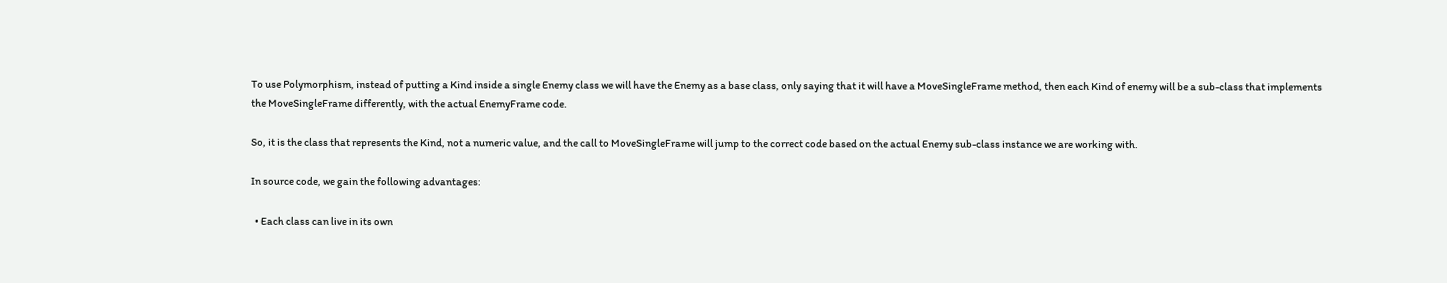To use Polymorphism, instead of putting a Kind inside a single Enemy class we will have the Enemy as a base class, only saying that it will have a MoveSingleFrame method, then each Kind of enemy will be a sub-class that implements the MoveSingleFrame differently, with the actual EnemyFrame code.

So, it is the class that represents the Kind, not a numeric value, and the call to MoveSingleFrame will jump to the correct code based on the actual Enemy sub-class instance we are working with.

In source code, we gain the following advantages:

  • Each class can live in its own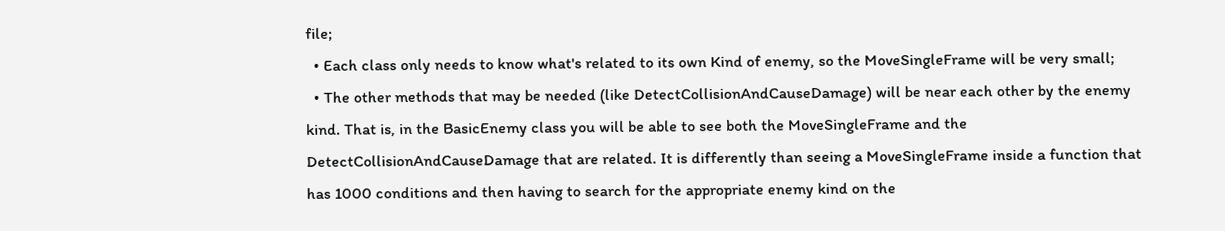file;
  • Each class only needs to know what's related to its own Kind of enemy, so the MoveSingleFrame will be very small;
  • The other methods that may be needed (like DetectCollisionAndCauseDamage) will be near each other by the enemy kind. That is, in the BasicEnemy class you will be able to see both the MoveSingleFrame and the DetectCollisionAndCauseDamage that are related. It is differently than seeing a MoveSingleFrame inside a function that has 1000 conditions and then having to search for the appropriate enemy kind on the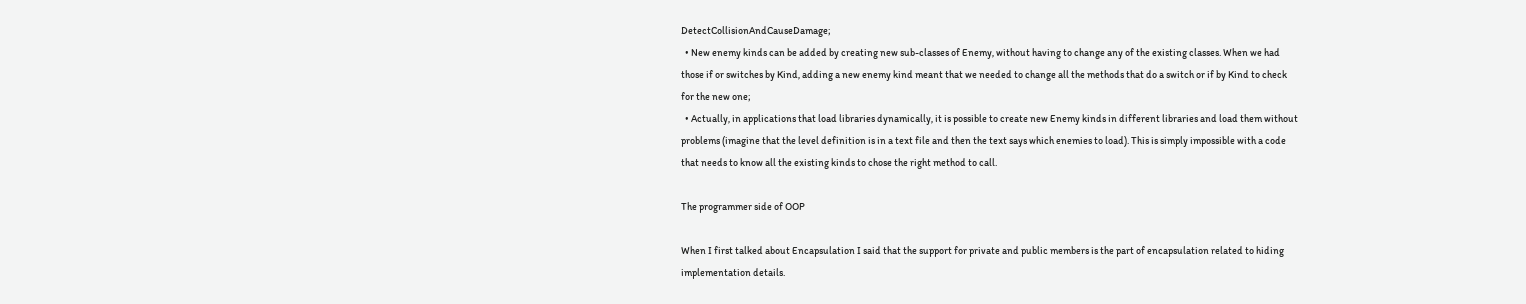DetectCollisionAndCauseDamage;
  • New enemy kinds can be added by creating new sub-classes of Enemy, without having to change any of the existing classes. When we had those if or switches by Kind, adding a new enemy kind meant that we needed to change all the methods that do a switch or if by Kind to check for the new one;
  • Actually, in applications that load libraries dynamically, it is possible to create new Enemy kinds in different libraries and load them without problems (imagine that the level definition is in a text file and then the text says which enemies to load). This is simply impossible with a code that needs to know all the existing kinds to chose the right method to call.

The programmer side of OOP

When I first talked about Encapsulation I said that the support for private and public members is the part of encapsulation related to hiding implementation details.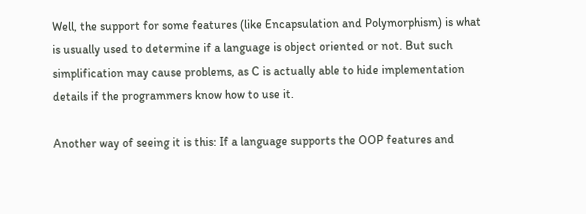Well, the support for some features (like Encapsulation and Polymorphism) is what is usually used to determine if a language is object oriented or not. But such simplification may cause problems, as C is actually able to hide implementation details if the programmers know how to use it.

Another way of seeing it is this: If a language supports the OOP features and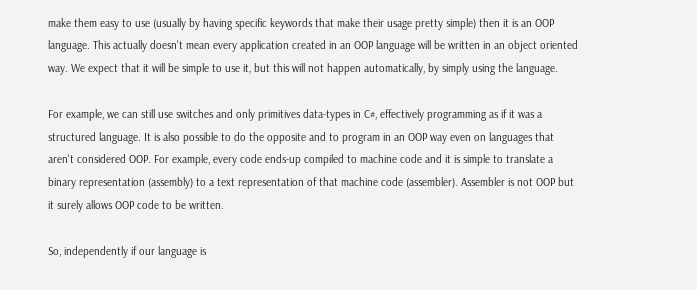make them easy to use (usually by having specific keywords that make their usage pretty simple) then it is an OOP language. This actually doesn't mean every application created in an OOP language will be written in an object oriented way. We expect that it will be simple to use it, but this will not happen automatically, by simply using the language.

For example, we can still use switches and only primitives data-types in C#, effectively programming as if it was a structured language. It is also possible to do the opposite and to program in an OOP way even on languages that aren't considered OOP. For example, every code ends-up compiled to machine code and it is simple to translate a binary representation (assembly) to a text representation of that machine code (assembler). Assembler is not OOP but it surely allows OOP code to be written.

So, independently if our language is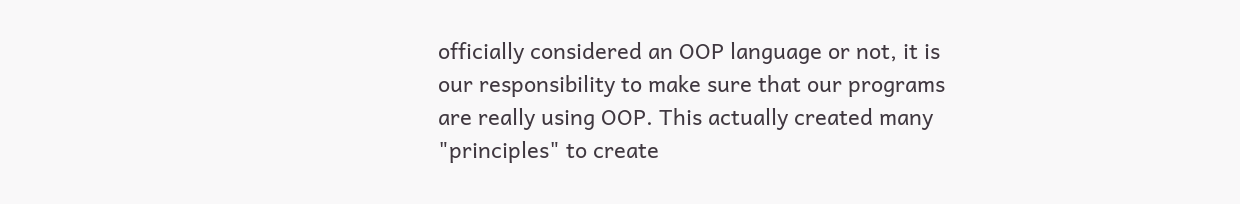officially considered an OOP language or not, it is our responsibility to make sure that our programs are really using OOP. This actually created many "principles" to create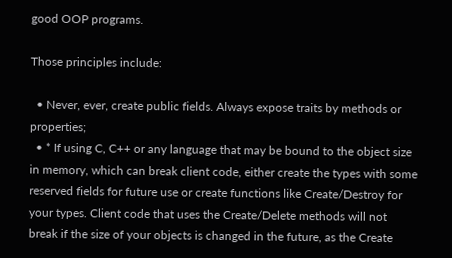good OOP programs.

Those principles include:

  • Never, ever, create public fields. Always expose traits by methods or properties;
  • * If using C, C++ or any language that may be bound to the object size in memory, which can break client code, either create the types with some reserved fields for future use or create functions like Create/Destroy for your types. Client code that uses the Create/Delete methods will not break if the size of your objects is changed in the future, as the Create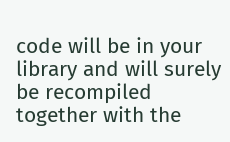code will be in your library and will surely be recompiled together with the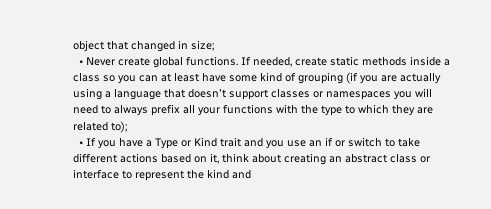object that changed in size;
  • Never create global functions. If needed, create static methods inside a class so you can at least have some kind of grouping (if you are actually using a language that doesn't support classes or namespaces you will need to always prefix all your functions with the type to which they are related to);
  • If you have a Type or Kind trait and you use an if or switch to take different actions based on it, think about creating an abstract class or interface to represent the kind and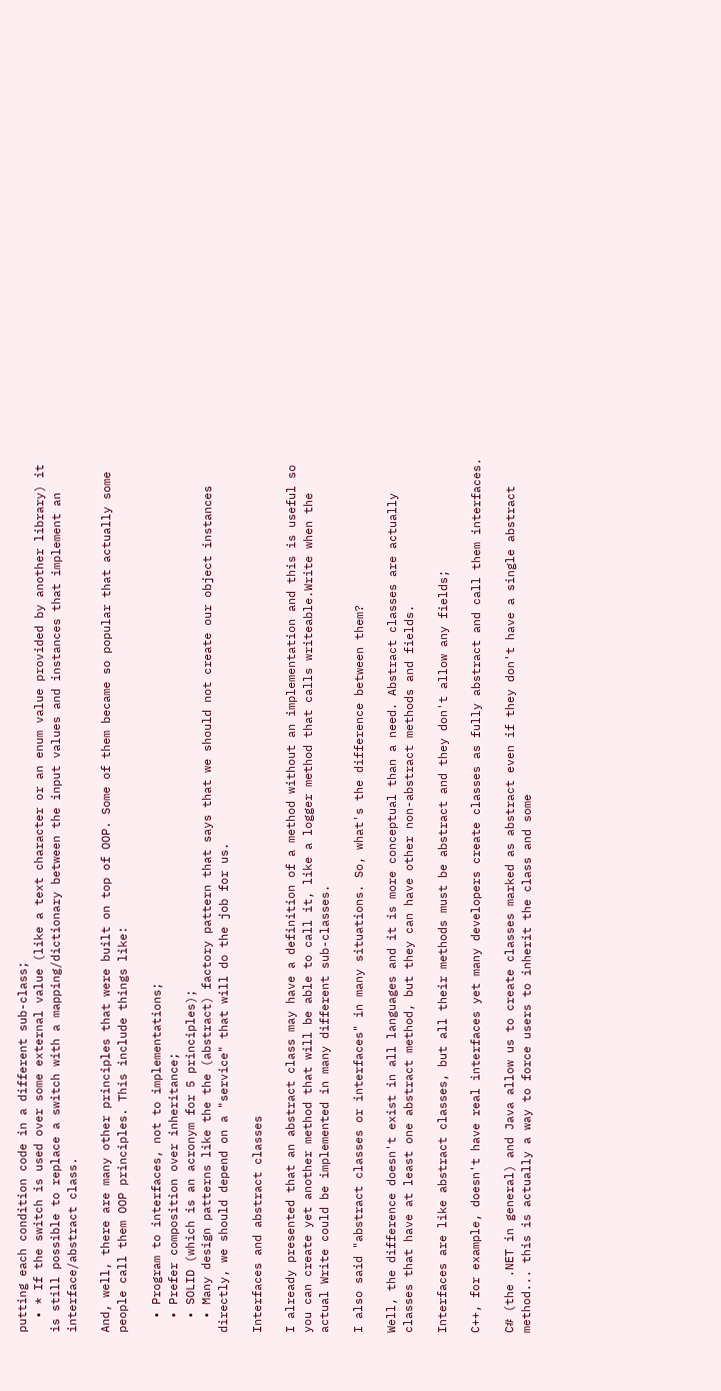putting each condition code in a different sub-class;
  • * If the switch is used over some external value (like a text character or an enum value provided by another library) it is still possible to replace a switch with a mapping/dictionary between the input values and instances that implement an interface/abstract class.

And, well, there are many other principles that were built on top of OOP. Some of them became so popular that actually some people call them OOP principles. This include things like:

  • Program to interfaces, not to implementations;
  • Prefer composition over inheritance;
  • SOLID (which is an acronym for 5 principles);
  • Many design patterns like the the (abstract) factory pattern that says that we should not create our object instances directly, we should depend on a "service" that will do the job for us.

Interfaces and abstract classes

I already presented that an abstract class may have a definition of a method without an implementation and this is useful so you can create yet another method that will be able to call it, like a logger method that calls writeable.Write when the actual Write could be implemented in many different sub-classes.

I also said "abstract classes or interfaces" in many situations. So, what's the difference between them?

Well, the difference doesn't exist in all languages and it is more conceptual than a need. Abstract classes are actually classes that have at least one abstract method, but they can have other non-abstract methods and fields.

Interfaces are like abstract classes, but all their methods must be abstract and they don't allow any fields;

C++, for example, doesn't have real interfaces yet many developers create classes as fully abstract and call them interfaces.

C# (the .NET in general) and Java allow us to create classes marked as abstract even if they don't have a single abstract method... this is actually a way to force users to inherit the class and some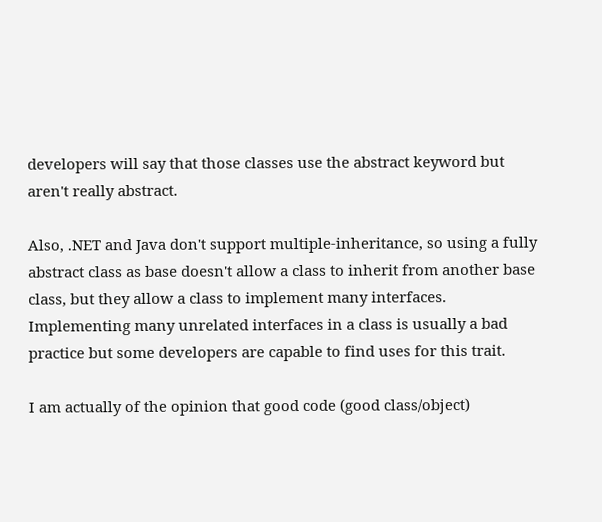developers will say that those classes use the abstract keyword but aren't really abstract.

Also, .NET and Java don't support multiple-inheritance, so using a fully abstract class as base doesn't allow a class to inherit from another base class, but they allow a class to implement many interfaces. Implementing many unrelated interfaces in a class is usually a bad practice but some developers are capable to find uses for this trait.

I am actually of the opinion that good code (good class/object)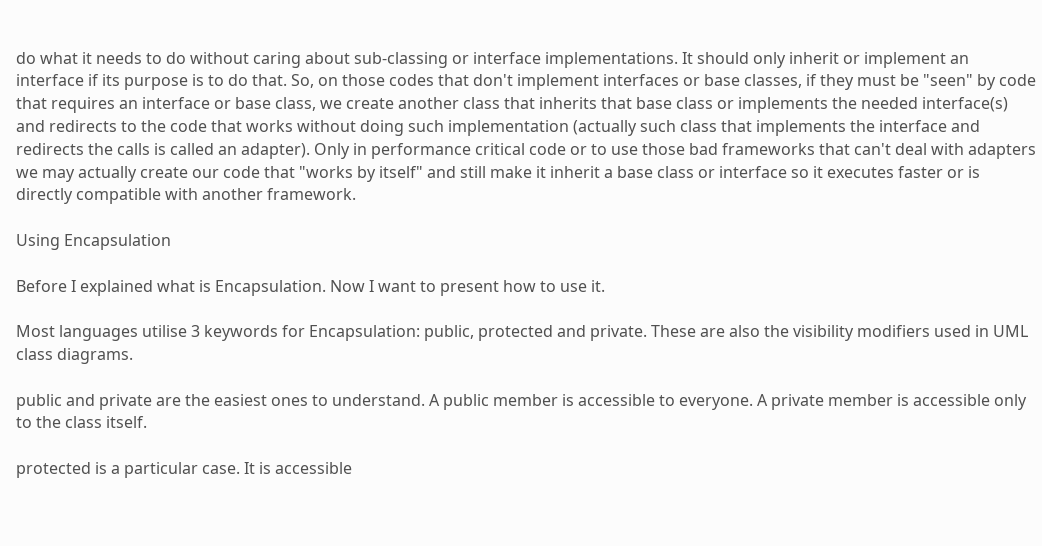do what it needs to do without caring about sub-classing or interface implementations. It should only inherit or implement an interface if its purpose is to do that. So, on those codes that don't implement interfaces or base classes, if they must be "seen" by code that requires an interface or base class, we create another class that inherits that base class or implements the needed interface(s) and redirects to the code that works without doing such implementation (actually such class that implements the interface and redirects the calls is called an adapter). Only in performance critical code or to use those bad frameworks that can't deal with adapters we may actually create our code that "works by itself" and still make it inherit a base class or interface so it executes faster or is directly compatible with another framework.

Using Encapsulation

Before I explained what is Encapsulation. Now I want to present how to use it.

Most languages utilise 3 keywords for Encapsulation: public, protected and private. These are also the visibility modifiers used in UML class diagrams.

public and private are the easiest ones to understand. A public member is accessible to everyone. A private member is accessible only to the class itself.

protected is a particular case. It is accessible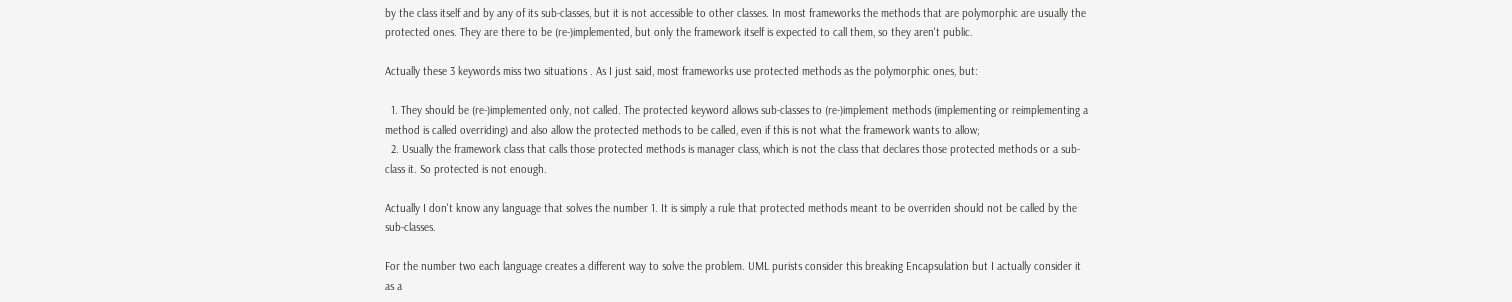by the class itself and by any of its sub-classes, but it is not accessible to other classes. In most frameworks the methods that are polymorphic are usually the protected ones. They are there to be (re-)implemented, but only the framework itself is expected to call them, so they aren't public.

Actually these 3 keywords miss two situations . As I just said, most frameworks use protected methods as the polymorphic ones, but:

  1. They should be (re-)implemented only, not called. The protected keyword allows sub-classes to (re-)implement methods (implementing or reimplementing a method is called overriding) and also allow the protected methods to be called, even if this is not what the framework wants to allow;
  2. Usually the framework class that calls those protected methods is manager class, which is not the class that declares those protected methods or a sub-class it. So protected is not enough.

Actually I don't know any language that solves the number 1. It is simply a rule that protected methods meant to be overriden should not be called by the sub-classes.

For the number two each language creates a different way to solve the problem. UML purists consider this breaking Encapsulation but I actually consider it as a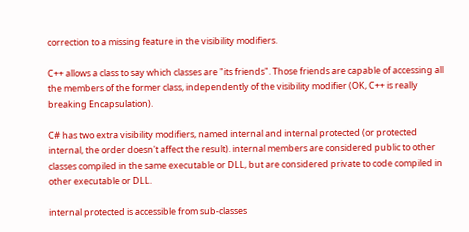correction to a missing feature in the visibility modifiers.

C++ allows a class to say which classes are "its friends". Those friends are capable of accessing all the members of the former class, independently of the visibility modifier (OK, C++ is really breaking Encapsulation).

C# has two extra visibility modifiers, named internal and internal protected (or protected internal, the order doesn't affect the result). internal members are considered public to other classes compiled in the same executable or DLL, but are considered private to code compiled in other executable or DLL.

internal protected is accessible from sub-classes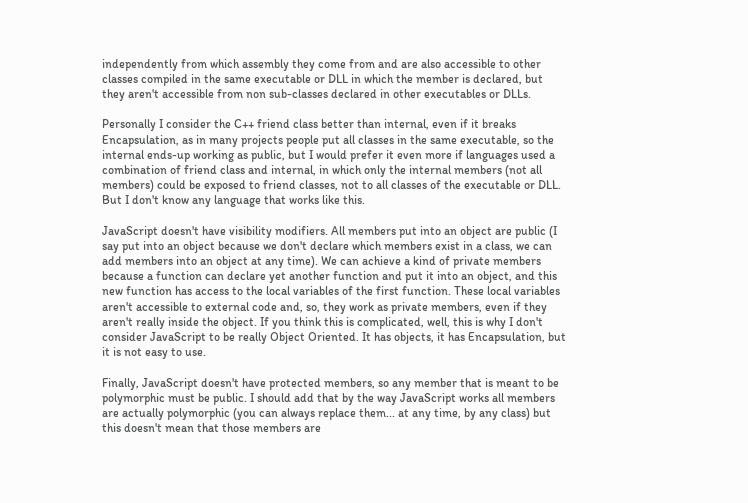independently from which assembly they come from and are also accessible to other classes compiled in the same executable or DLL in which the member is declared, but they aren't accessible from non sub-classes declared in other executables or DLLs.

Personally I consider the C++ friend class better than internal, even if it breaks Encapsulation, as in many projects people put all classes in the same executable, so the internal ends-up working as public, but I would prefer it even more if languages used a combination of friend class and internal, in which only the internal members (not all members) could be exposed to friend classes, not to all classes of the executable or DLL. But I don't know any language that works like this.

JavaScript doesn't have visibility modifiers. All members put into an object are public (I say put into an object because we don't declare which members exist in a class, we can add members into an object at any time). We can achieve a kind of private members because a function can declare yet another function and put it into an object, and this new function has access to the local variables of the first function. These local variables aren't accessible to external code and, so, they work as private members, even if they aren't really inside the object. If you think this is complicated, well, this is why I don't consider JavaScript to be really Object Oriented. It has objects, it has Encapsulation, but it is not easy to use.

Finally, JavaScript doesn't have protected members, so any member that is meant to be polymorphic must be public. I should add that by the way JavaScript works all members are actually polymorphic (you can always replace them... at any time, by any class) but this doesn't mean that those members are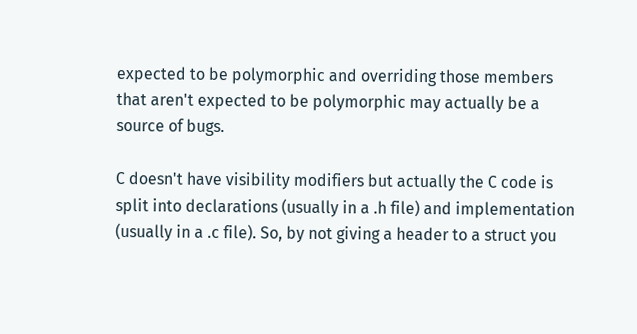expected to be polymorphic and overriding those members that aren't expected to be polymorphic may actually be a source of bugs.

C doesn't have visibility modifiers but actually the C code is split into declarations (usually in a .h file) and implementation (usually in a .c file). So, by not giving a header to a struct you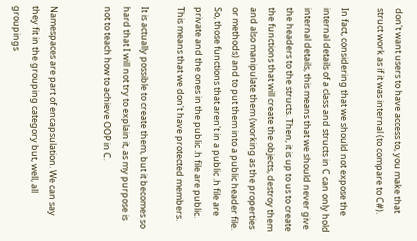don't want users to have access to, you make that struct work as if it was internal (to compare to C#).

In fact, considering that we should not expose the internal details of a class and structs in C can only hold internal details, this means that we should never give the headers to the structs. Then, it is up to us to create the functions that will create the objects, destroy them and also manipulate them (working as the properties or methods) and to put them into a public header file. So, those functions that aren't in a public .h file are private and the ones in the public .h file are public. This means that we don't have protected members.

It is actually possible to create them, but it becomes so hard that I will not try to explain it, as my purpose is not to teach how to achieve OOP in C.


Namespaces are part of encapsulation. We can say they fit in the grouping category but, well, all groupings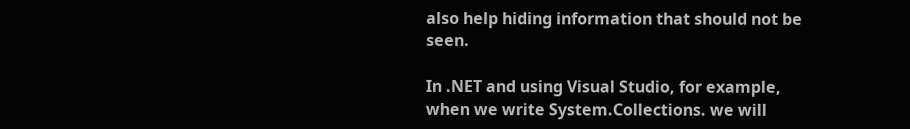also help hiding information that should not be seen.

In .NET and using Visual Studio, for example, when we write System.Collections. we will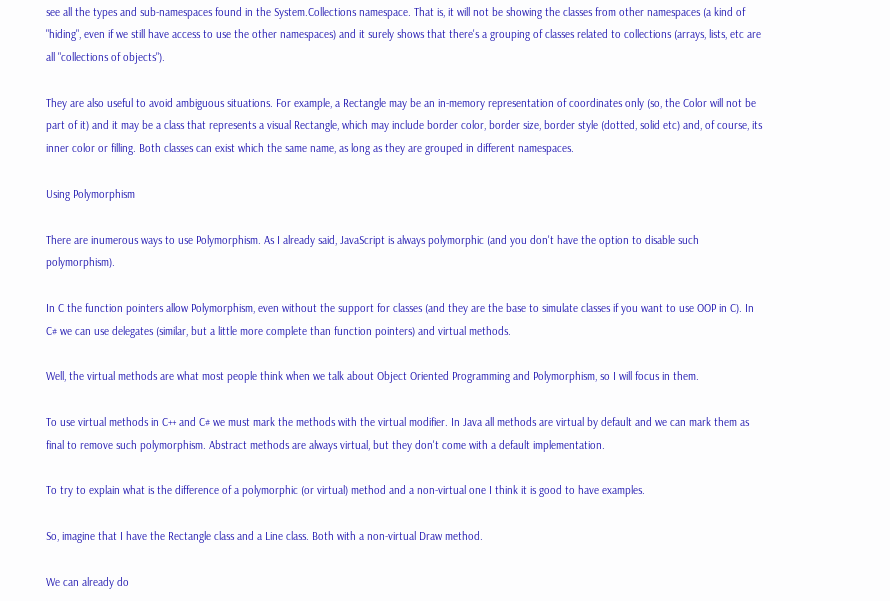see all the types and sub-namespaces found in the System.Collections namespace. That is, it will not be showing the classes from other namespaces (a kind of "hiding", even if we still have access to use the other namespaces) and it surely shows that there's a grouping of classes related to collections (arrays, lists, etc are all "collections of objects").

They are also useful to avoid ambiguous situations. For example, a Rectangle may be an in-memory representation of coordinates only (so, the Color will not be part of it) and it may be a class that represents a visual Rectangle, which may include border color, border size, border style (dotted, solid etc) and, of course, its inner color or filling. Both classes can exist which the same name, as long as they are grouped in different namespaces.

Using Polymorphism

There are inumerous ways to use Polymorphism. As I already said, JavaScript is always polymorphic (and you don't have the option to disable such polymorphism).

In C the function pointers allow Polymorphism, even without the support for classes (and they are the base to simulate classes if you want to use OOP in C). In C# we can use delegates (similar, but a little more complete than function pointers) and virtual methods.

Well, the virtual methods are what most people think when we talk about Object Oriented Programming and Polymorphism, so I will focus in them.

To use virtual methods in C++ and C# we must mark the methods with the virtual modifier. In Java all methods are virtual by default and we can mark them as final to remove such polymorphism. Abstract methods are always virtual, but they don't come with a default implementation.

To try to explain what is the difference of a polymorphic (or virtual) method and a non-virtual one I think it is good to have examples.

So, imagine that I have the Rectangle class and a Line class. Both with a non-virtual Draw method.

We can already do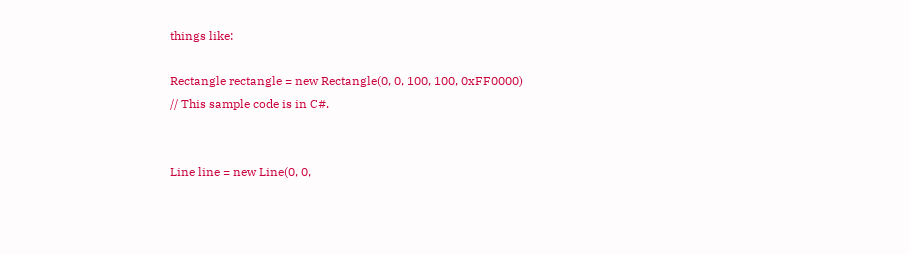things like:

Rectangle rectangle = new Rectangle(0, 0, 100, 100, 0xFF0000)
// This sample code is in C#.


Line line = new Line(0, 0,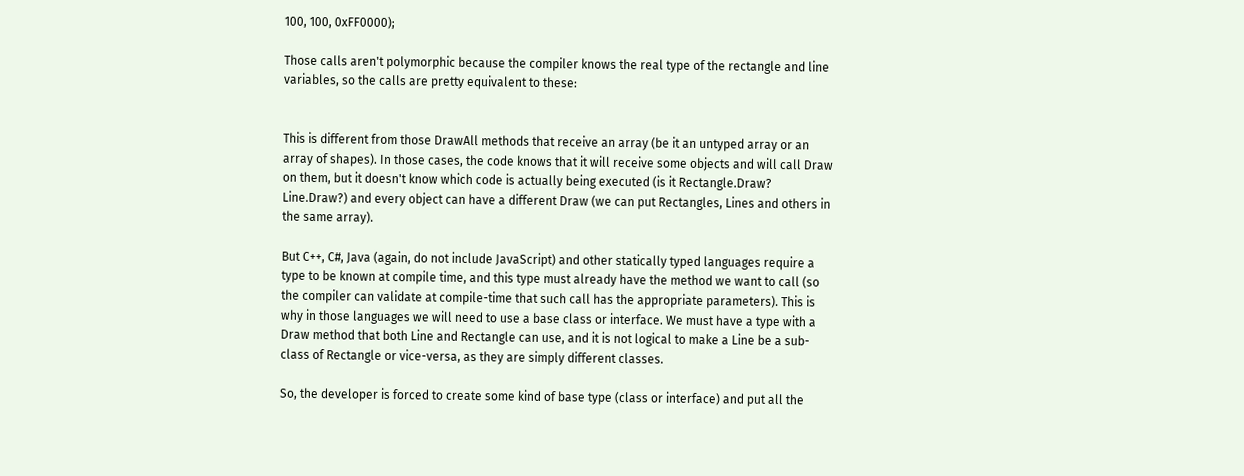100, 100, 0xFF0000);

Those calls aren't polymorphic because the compiler knows the real type of the rectangle and line variables, so the calls are pretty equivalent to these:


This is different from those DrawAll methods that receive an array (be it an untyped array or an array of shapes). In those cases, the code knows that it will receive some objects and will call Draw on them, but it doesn't know which code is actually being executed (is it Rectangle.Draw? Line.Draw?) and every object can have a different Draw (we can put Rectangles, Lines and others in the same array).

But C++, C#, Java (again, do not include JavaScript) and other statically typed languages require a type to be known at compile time, and this type must already have the method we want to call (so the compiler can validate at compile-time that such call has the appropriate parameters). This is why in those languages we will need to use a base class or interface. We must have a type with a Draw method that both Line and Rectangle can use, and it is not logical to make a Line be a sub-class of Rectangle or vice-versa, as they are simply different classes.

So, the developer is forced to create some kind of base type (class or interface) and put all the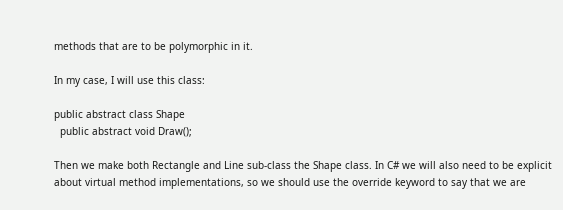methods that are to be polymorphic in it.

In my case, I will use this class:

public abstract class Shape
  public abstract void Draw();

Then we make both Rectangle and Line sub-class the Shape class. In C# we will also need to be explicit about virtual method implementations, so we should use the override keyword to say that we are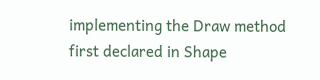implementing the Draw method first declared in Shape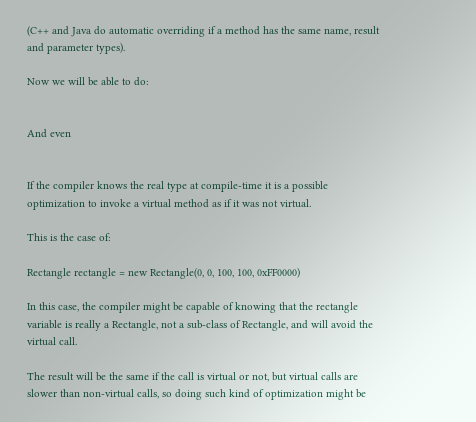(C++ and Java do automatic overriding if a method has the same name, result and parameter types).

Now we will be able to do:


And even


If the compiler knows the real type at compile-time it is a possible optimization to invoke a virtual method as if it was not virtual.

This is the case of:

Rectangle rectangle = new Rectangle(0, 0, 100, 100, 0xFF0000)

In this case, the compiler might be capable of knowing that the rectangle variable is really a Rectangle, not a sub-class of Rectangle, and will avoid the virtual call.

The result will be the same if the call is virtual or not, but virtual calls are slower than non-virtual calls, so doing such kind of optimization might be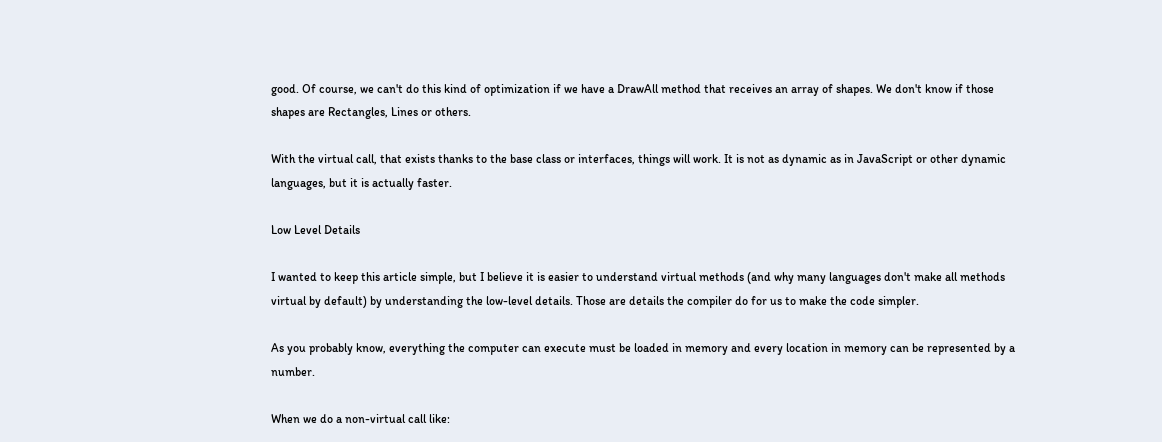good. Of course, we can't do this kind of optimization if we have a DrawAll method that receives an array of shapes. We don't know if those shapes are Rectangles, Lines or others.

With the virtual call, that exists thanks to the base class or interfaces, things will work. It is not as dynamic as in JavaScript or other dynamic languages, but it is actually faster.

Low Level Details

I wanted to keep this article simple, but I believe it is easier to understand virtual methods (and why many languages don't make all methods virtual by default) by understanding the low-level details. Those are details the compiler do for us to make the code simpler.

As you probably know, everything the computer can execute must be loaded in memory and every location in memory can be represented by a number.

When we do a non-virtual call like: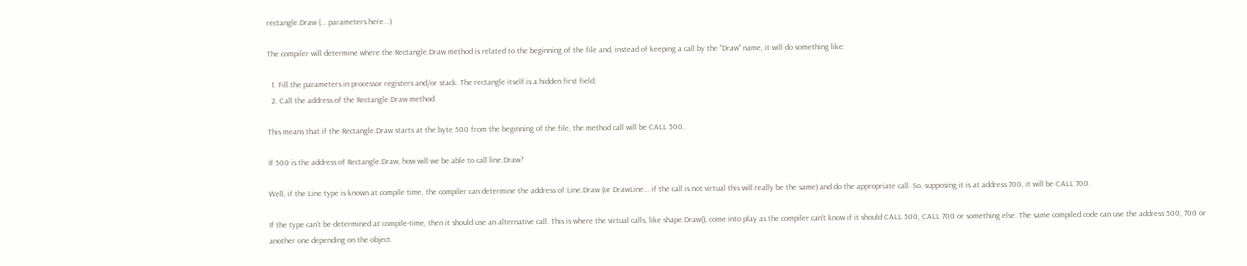rectangle.Draw (... parameters here...)

The compiler will determine where the Rectangle.Draw method is related to the beginning of the file and, instead of keeping a call by the "Draw" name, it will do something like:

  1. Fill the parameters in processor registers and/or stack. The rectangle itself is a hidden first field;
  2. Call the address of the Rectangle.Draw method.

This means that if the Rectangle.Draw starts at the byte 500 from the beginning of the file, the method call will be CALL 500.

If 500 is the address of Rectangle.Draw, how will we be able to call line.Draw?

Well, if the Line type is known at compile time, the compiler can determine the address of Line.Draw (or DrawLine... if the call is not virtual this will really be the same) and do the appropriate call. So, supposing it is at address 700, it will be CALL 700.

If the type can't be determined at compile-time, then it should use an alternative call. This is where the virtual calls, like shape.Draw(), come into play as the compiler can't know if it should CALL 500, CALL 700 or something else. The same compiled code can use the address 500, 700 or another one depending on the object.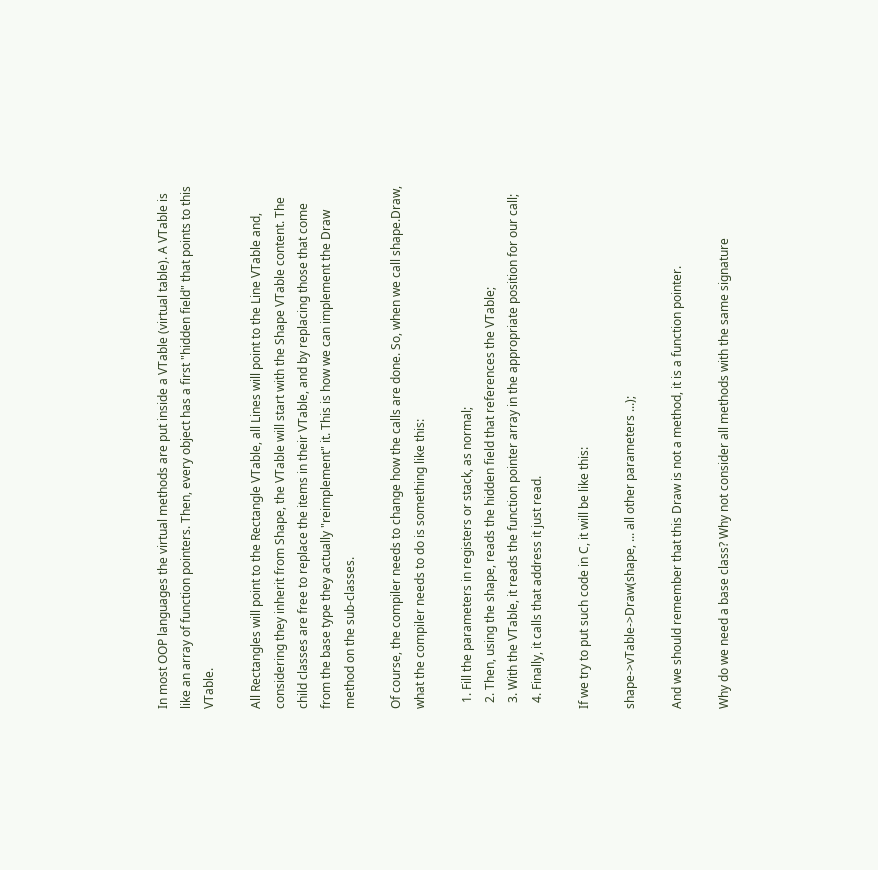In most OOP languages the virtual methods are put inside a VTable (virtual table). A VTable is like an array of function pointers. Then, every object has a first "hidden field" that points to this VTable.

All Rectangles will point to the Rectangle VTable, all Lines will point to the Line VTable and, considering they inherit from Shape, the VTable will start with the Shape VTable content. The child classes are free to replace the items in their VTable, and by replacing those that come from the base type they actually "reimplement" it. This is how we can implement the Draw method on the sub-classes.

Of course, the compiler needs to change how the calls are done. So, when we call shape.Draw, what the compiler needs to do is something like this:

  1. Fill the parameters in registers or stack, as normal;
  2. Then, using the shape, reads the hidden field that references the VTable;
  3. With the VTable, it reads the function pointer array in the appropriate position for our call;
  4. Finally, it calls that address it just read.

If we try to put such code in C, it will be like this:

shape->vTable->Draw(shape, ... all other parameters ...);

And we should remember that this Draw is not a method, it is a function pointer.

Why do we need a base class? Why not consider all methods with the same signature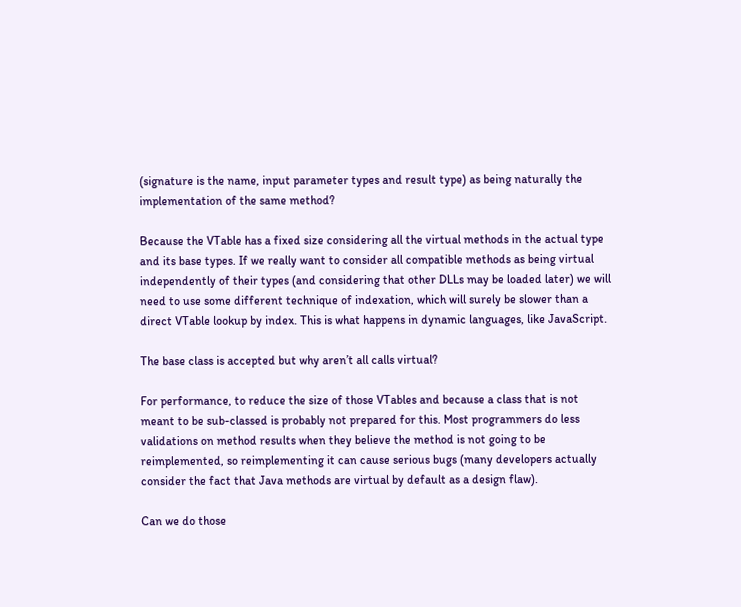(signature is the name, input parameter types and result type) as being naturally the implementation of the same method?

Because the VTable has a fixed size considering all the virtual methods in the actual type and its base types. If we really want to consider all compatible methods as being virtual independently of their types (and considering that other DLLs may be loaded later) we will need to use some different technique of indexation, which will surely be slower than a direct VTable lookup by index. This is what happens in dynamic languages, like JavaScript.

The base class is accepted but why aren’t all calls virtual?

For performance, to reduce the size of those VTables and because a class that is not meant to be sub-classed is probably not prepared for this. Most programmers do less validations on method results when they believe the method is not going to be reimplemented, so reimplementing it can cause serious bugs (many developers actually consider the fact that Java methods are virtual by default as a design flaw).

Can we do those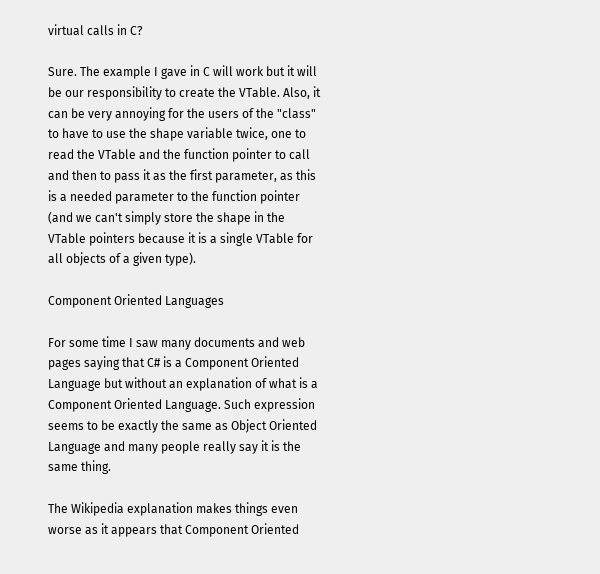virtual calls in C?

Sure. The example I gave in C will work but it will be our responsibility to create the VTable. Also, it can be very annoying for the users of the "class" to have to use the shape variable twice, one to read the VTable and the function pointer to call and then to pass it as the first parameter, as this is a needed parameter to the function pointer (and we can't simply store the shape in the VTable pointers because it is a single VTable for all objects of a given type).

Component Oriented Languages

For some time I saw many documents and web pages saying that C# is a Component Oriented Language but without an explanation of what is a Component Oriented Language. Such expression seems to be exactly the same as Object Oriented Language and many people really say it is the same thing.

The Wikipedia explanation makes things even worse as it appears that Component Oriented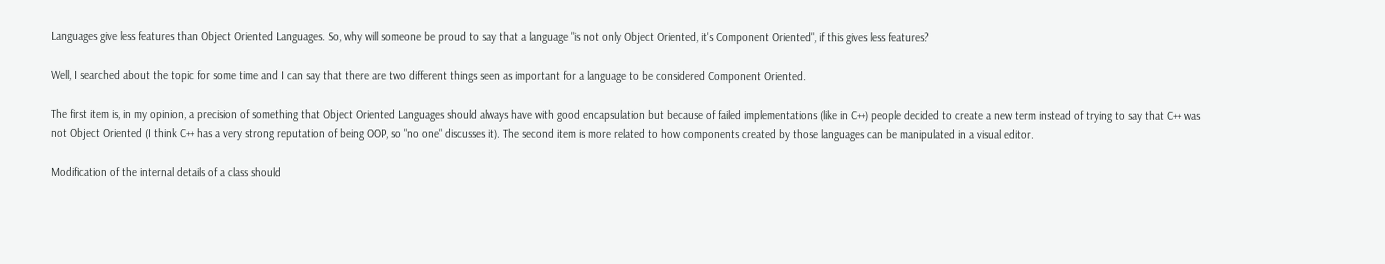Languages give less features than Object Oriented Languages. So, why will someone be proud to say that a language "is not only Object Oriented, it's Component Oriented", if this gives less features?

Well, I searched about the topic for some time and I can say that there are two different things seen as important for a language to be considered Component Oriented.

The first item is, in my opinion, a precision of something that Object Oriented Languages should always have with good encapsulation but because of failed implementations (like in C++) people decided to create a new term instead of trying to say that C++ was not Object Oriented (I think C++ has a very strong reputation of being OOP, so "no one" discusses it). The second item is more related to how components created by those languages can be manipulated in a visual editor.

Modification of the internal details of a class should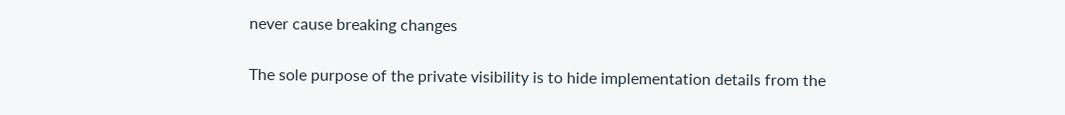never cause breaking changes

The sole purpose of the private visibility is to hide implementation details from the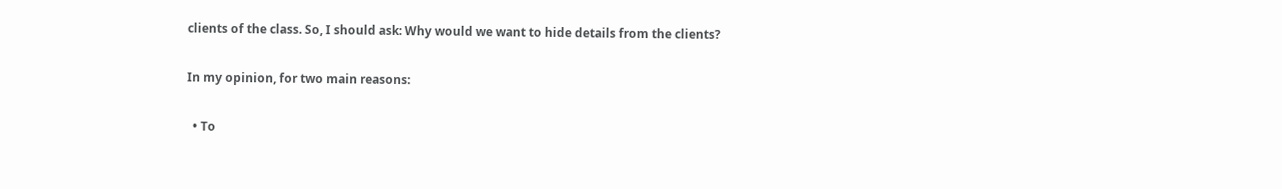clients of the class. So, I should ask: Why would we want to hide details from the clients?

In my opinion, for two main reasons:

  • To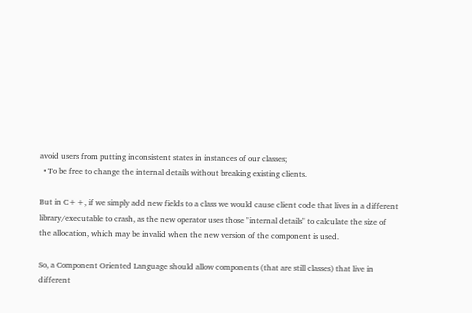avoid users from putting inconsistent states in instances of our classes;
  • To be free to change the internal details without breaking existing clients.

But in C++, if we simply add new fields to a class we would cause client code that lives in a different library/executable to crash, as the new operator uses those "internal details" to calculate the size of the allocation, which may be invalid when the new version of the component is used.

So, a Component Oriented Language should allow components (that are still classes) that live in different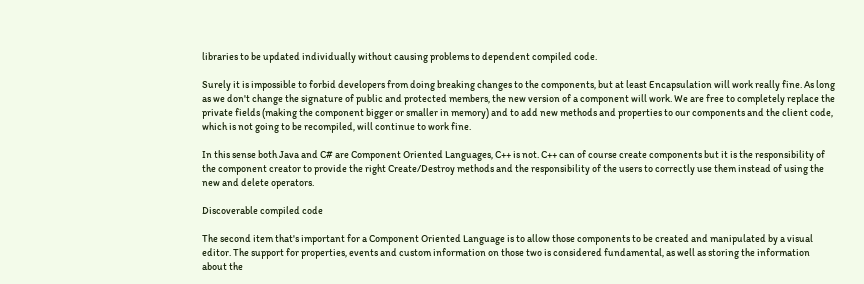libraries to be updated individually without causing problems to dependent compiled code.

Surely it is impossible to forbid developers from doing breaking changes to the components, but at least Encapsulation will work really fine. As long as we don't change the signature of public and protected members, the new version of a component will work. We are free to completely replace the private fields (making the component bigger or smaller in memory) and to add new methods and properties to our components and the client code, which is not going to be recompiled, will continue to work fine.

In this sense both Java and C# are Component Oriented Languages, C++ is not. C++ can of course create components but it is the responsibility of the component creator to provide the right Create/Destroy methods and the responsibility of the users to correctly use them instead of using the new and delete operators.

Discoverable compiled code

The second item that's important for a Component Oriented Language is to allow those components to be created and manipulated by a visual editor. The support for properties, events and custom information on those two is considered fundamental, as well as storing the information about the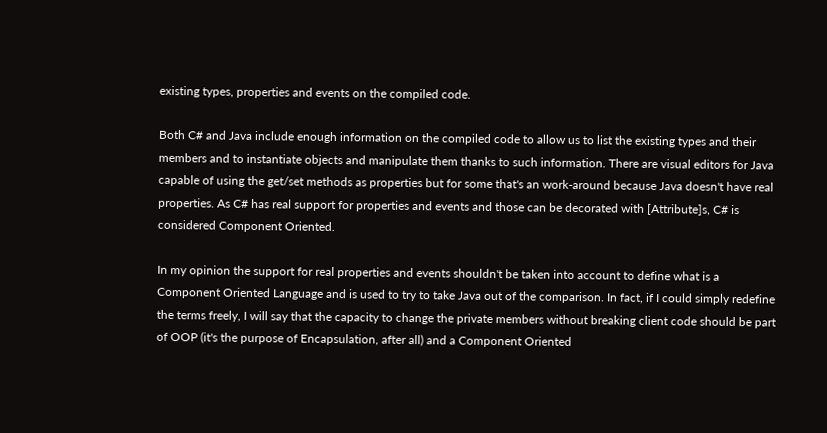existing types, properties and events on the compiled code.

Both C# and Java include enough information on the compiled code to allow us to list the existing types and their members and to instantiate objects and manipulate them thanks to such information. There are visual editors for Java capable of using the get/set methods as properties but for some that's an work-around because Java doesn't have real properties. As C# has real support for properties and events and those can be decorated with [Attribute]s, C# is considered Component Oriented.

In my opinion the support for real properties and events shouldn't be taken into account to define what is a Component Oriented Language and is used to try to take Java out of the comparison. In fact, if I could simply redefine the terms freely, I will say that the capacity to change the private members without breaking client code should be part of OOP (it's the purpose of Encapsulation, after all) and a Component Oriented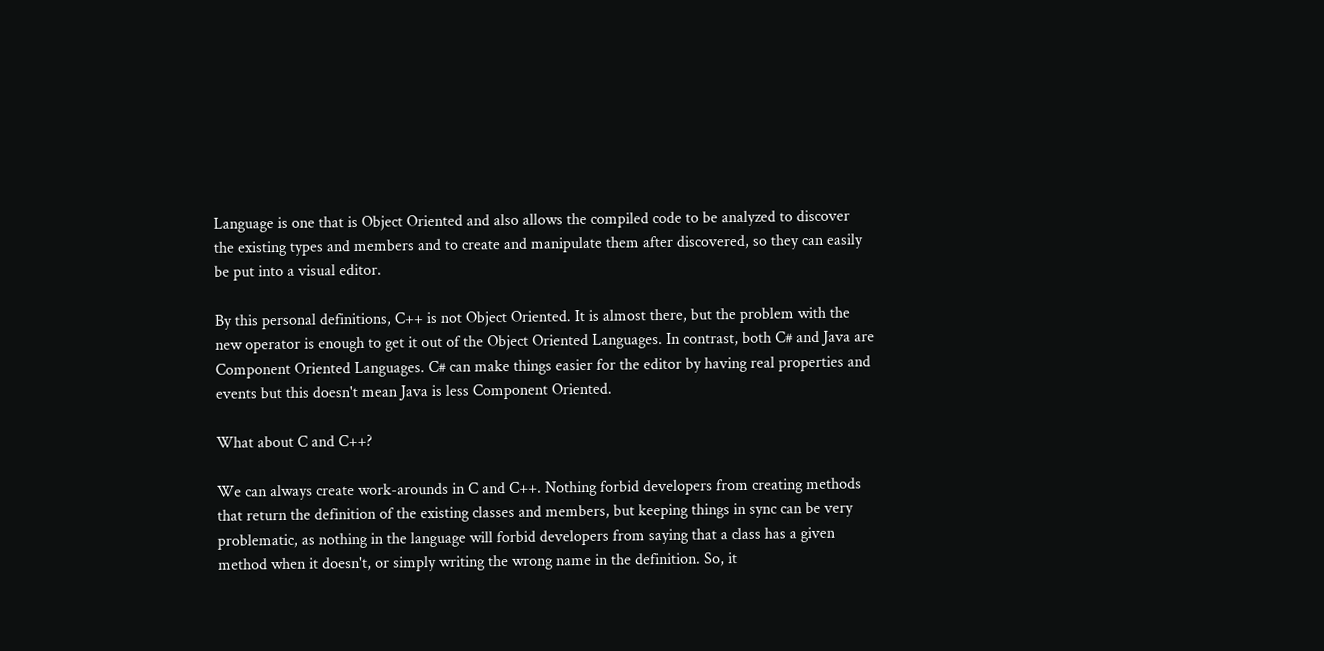Language is one that is Object Oriented and also allows the compiled code to be analyzed to discover the existing types and members and to create and manipulate them after discovered, so they can easily be put into a visual editor.

By this personal definitions, C++ is not Object Oriented. It is almost there, but the problem with the new operator is enough to get it out of the Object Oriented Languages. In contrast, both C# and Java are Component Oriented Languages. C# can make things easier for the editor by having real properties and events but this doesn't mean Java is less Component Oriented.

What about C and C++?

We can always create work-arounds in C and C++. Nothing forbid developers from creating methods that return the definition of the existing classes and members, but keeping things in sync can be very problematic, as nothing in the language will forbid developers from saying that a class has a given method when it doesn't, or simply writing the wrong name in the definition. So, it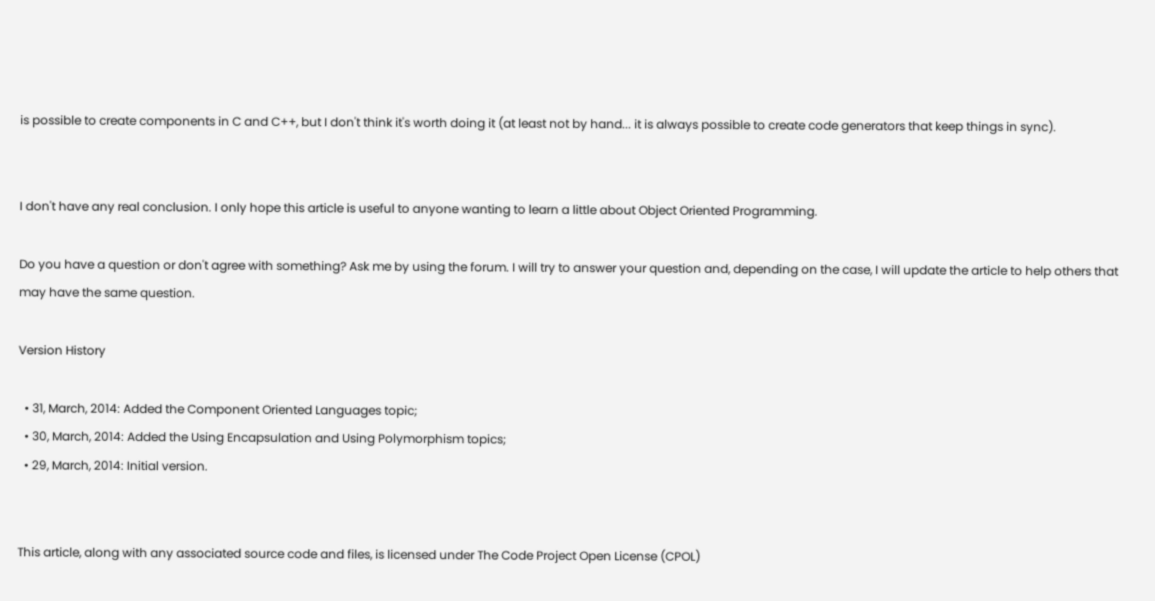is possible to create components in C and C++, but I don't think it's worth doing it (at least not by hand... it is always possible to create code generators that keep things in sync).


I don't have any real conclusion. I only hope this article is useful to anyone wanting to learn a little about Object Oriented Programming.

Do you have a question or don't agree with something? Ask me by using the forum. I will try to answer your question and, depending on the case, I will update the article to help others that may have the same question.

Version History

  • 31, March, 2014: Added the Component Oriented Languages topic;
  • 30, March, 2014: Added the Using Encapsulation and Using Polymorphism topics;
  • 29, March, 2014: Initial version.


This article, along with any associated source code and files, is licensed under The Code Project Open License (CPOL)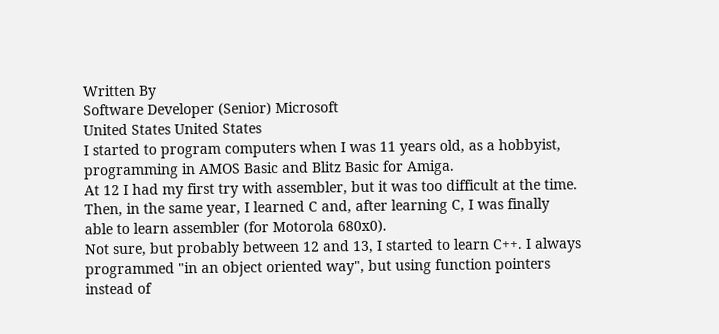Written By
Software Developer (Senior) Microsoft
United States United States
I started to program computers when I was 11 years old, as a hobbyist, programming in AMOS Basic and Blitz Basic for Amiga.
At 12 I had my first try with assembler, but it was too difficult at the time. Then, in the same year, I learned C and, after learning C, I was finally able to learn assembler (for Motorola 680x0).
Not sure, but probably between 12 and 13, I started to learn C++. I always programmed "in an object oriented way", but using function pointers instead of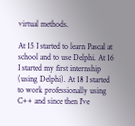virtual methods.

At 15 I started to learn Pascal at school and to use Delphi. At 16 I started my first internship (using Delphi). At 18 I started to work professionally using C++ and since then I've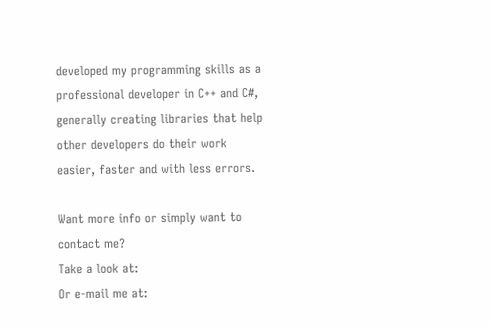developed my programming skills as a professional developer in C++ and C#, generally creating libraries that help other developers do their work easier, faster and with less errors.

Want more info or simply want to contact me?
Take a look at:
Or e-mail me at: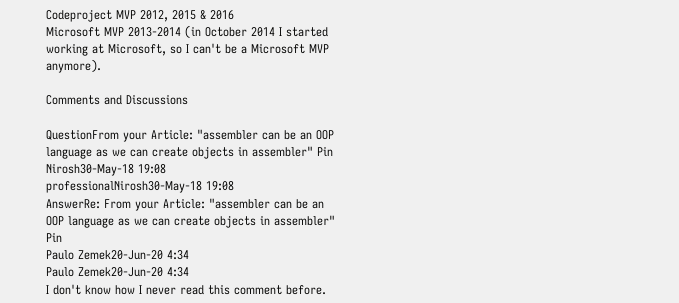Codeproject MVP 2012, 2015 & 2016
Microsoft MVP 2013-2014 (in October 2014 I started working at Microsoft, so I can't be a Microsoft MVP anymore).

Comments and Discussions

QuestionFrom your Article: "assembler can be an OOP language as we can create objects in assembler" Pin
Nirosh30-May-18 19:08
professionalNirosh30-May-18 19:08
AnswerRe: From your Article: "assembler can be an OOP language as we can create objects in assembler" Pin
Paulo Zemek20-Jun-20 4:34
Paulo Zemek20-Jun-20 4:34
I don't know how I never read this comment before.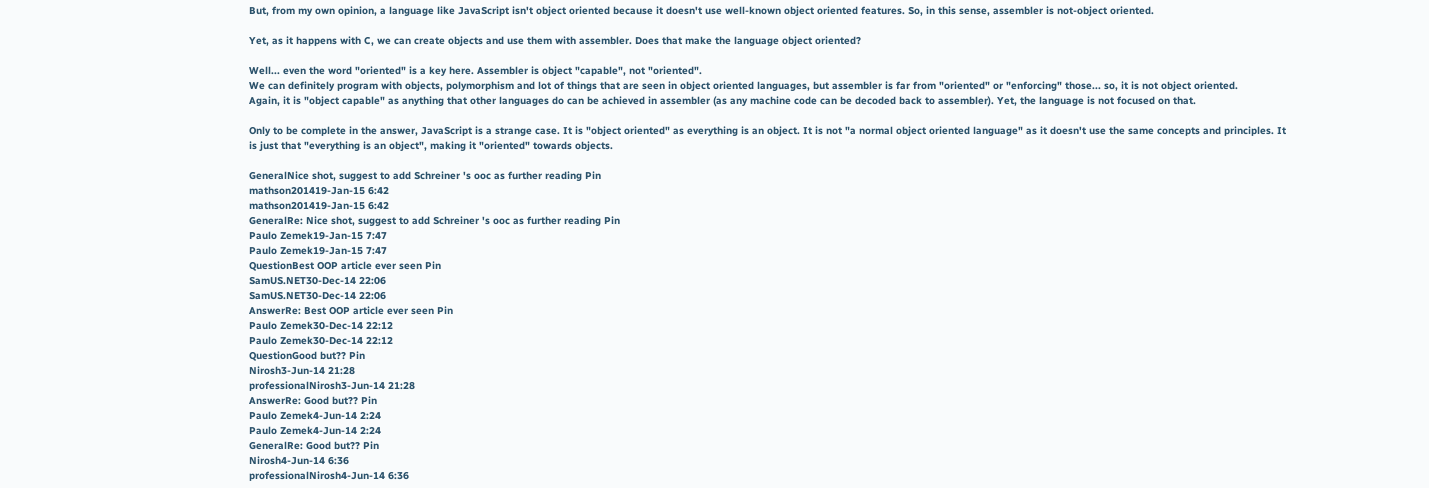But, from my own opinion, a language like JavaScript isn't object oriented because it doesn't use well-known object oriented features. So, in this sense, assembler is not-object oriented.

Yet, as it happens with C, we can create objects and use them with assembler. Does that make the language object oriented?

Well... even the word "oriented" is a key here. Assembler is object "capable", not "oriented".
We can definitely program with objects, polymorphism and lot of things that are seen in object oriented languages, but assembler is far from "oriented" or "enforcing" those... so, it is not object oriented.
Again, it is "object capable" as anything that other languages do can be achieved in assembler (as any machine code can be decoded back to assembler). Yet, the language is not focused on that.

Only to be complete in the answer, JavaScript is a strange case. It is "object oriented" as everything is an object. It is not "a normal object oriented language" as it doesn't use the same concepts and principles. It is just that "everything is an object", making it "oriented" towards objects.

GeneralNice shot, suggest to add Schreiner 's ooc as further reading Pin
mathson201419-Jan-15 6:42
mathson201419-Jan-15 6:42
GeneralRe: Nice shot, suggest to add Schreiner 's ooc as further reading Pin
Paulo Zemek19-Jan-15 7:47
Paulo Zemek19-Jan-15 7:47
QuestionBest OOP article ever seen Pin
SamUS.NET30-Dec-14 22:06
SamUS.NET30-Dec-14 22:06
AnswerRe: Best OOP article ever seen Pin
Paulo Zemek30-Dec-14 22:12
Paulo Zemek30-Dec-14 22:12
QuestionGood but?? Pin
Nirosh3-Jun-14 21:28
professionalNirosh3-Jun-14 21:28
AnswerRe: Good but?? Pin
Paulo Zemek4-Jun-14 2:24
Paulo Zemek4-Jun-14 2:24
GeneralRe: Good but?? Pin
Nirosh4-Jun-14 6:36
professionalNirosh4-Jun-14 6:36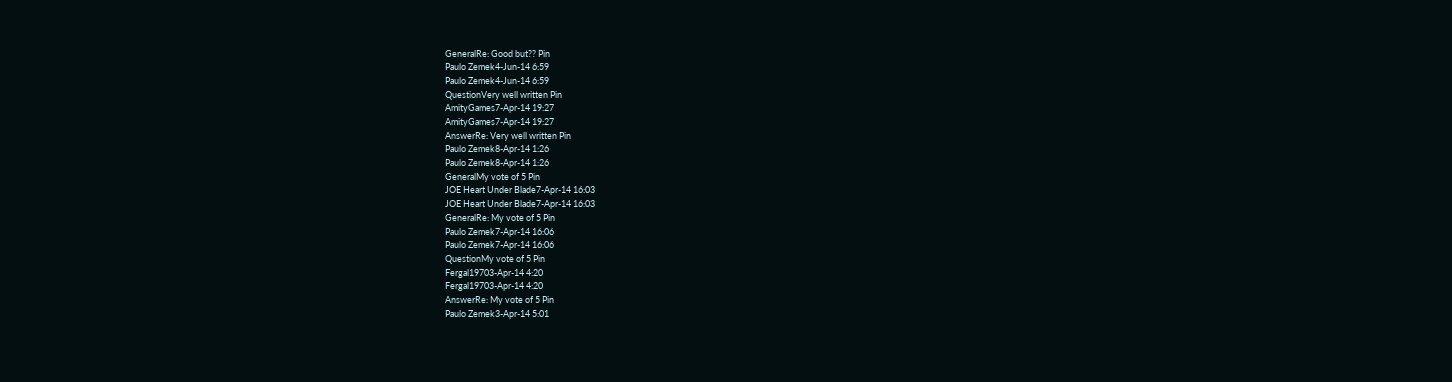GeneralRe: Good but?? Pin
Paulo Zemek4-Jun-14 6:59
Paulo Zemek4-Jun-14 6:59
QuestionVery well written Pin
AmityGames7-Apr-14 19:27
AmityGames7-Apr-14 19:27
AnswerRe: Very well written Pin
Paulo Zemek8-Apr-14 1:26
Paulo Zemek8-Apr-14 1:26
GeneralMy vote of 5 Pin
JOE Heart Under Blade7-Apr-14 16:03
JOE Heart Under Blade7-Apr-14 16:03
GeneralRe: My vote of 5 Pin
Paulo Zemek7-Apr-14 16:06
Paulo Zemek7-Apr-14 16:06
QuestionMy vote of 5 Pin
Fergal19703-Apr-14 4:20
Fergal19703-Apr-14 4:20
AnswerRe: My vote of 5 Pin
Paulo Zemek3-Apr-14 5:01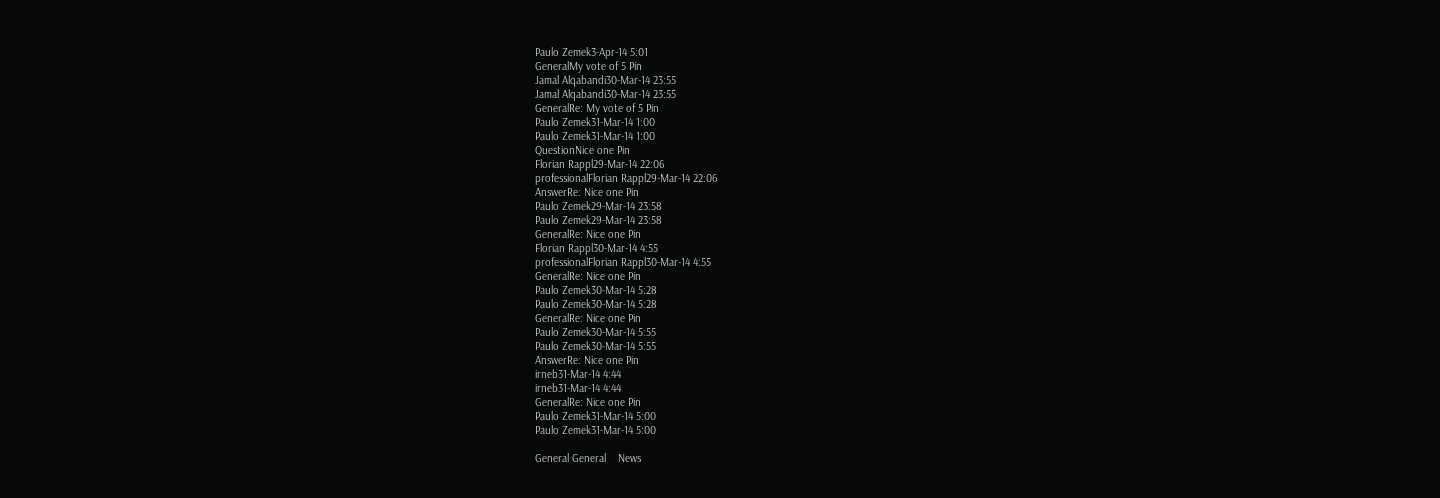Paulo Zemek3-Apr-14 5:01
GeneralMy vote of 5 Pin
Jamal Alqabandi30-Mar-14 23:55
Jamal Alqabandi30-Mar-14 23:55
GeneralRe: My vote of 5 Pin
Paulo Zemek31-Mar-14 1:00
Paulo Zemek31-Mar-14 1:00
QuestionNice one Pin
Florian Rappl29-Mar-14 22:06
professionalFlorian Rappl29-Mar-14 22:06
AnswerRe: Nice one Pin
Paulo Zemek29-Mar-14 23:58
Paulo Zemek29-Mar-14 23:58
GeneralRe: Nice one Pin
Florian Rappl30-Mar-14 4:55
professionalFlorian Rappl30-Mar-14 4:55
GeneralRe: Nice one Pin
Paulo Zemek30-Mar-14 5:28
Paulo Zemek30-Mar-14 5:28
GeneralRe: Nice one Pin
Paulo Zemek30-Mar-14 5:55
Paulo Zemek30-Mar-14 5:55
AnswerRe: Nice one Pin
irneb31-Mar-14 4:44
irneb31-Mar-14 4:44
GeneralRe: Nice one Pin
Paulo Zemek31-Mar-14 5:00
Paulo Zemek31-Mar-14 5:00

General General    News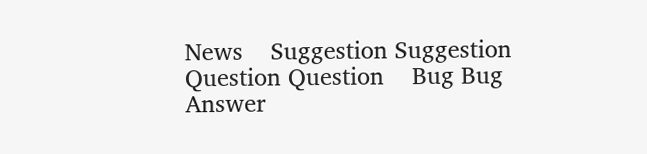News    Suggestion Suggestion    Question Question    Bug Bug    Answer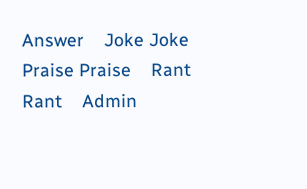Answer    Joke Joke    Praise Praise    Rant Rant    Admin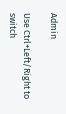Admin

Use Ctrl+Left/Right to switch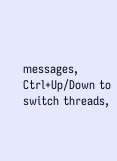messages, Ctrl+Up/Down to switch threads,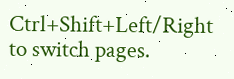Ctrl+Shift+Left/Right to switch pages.